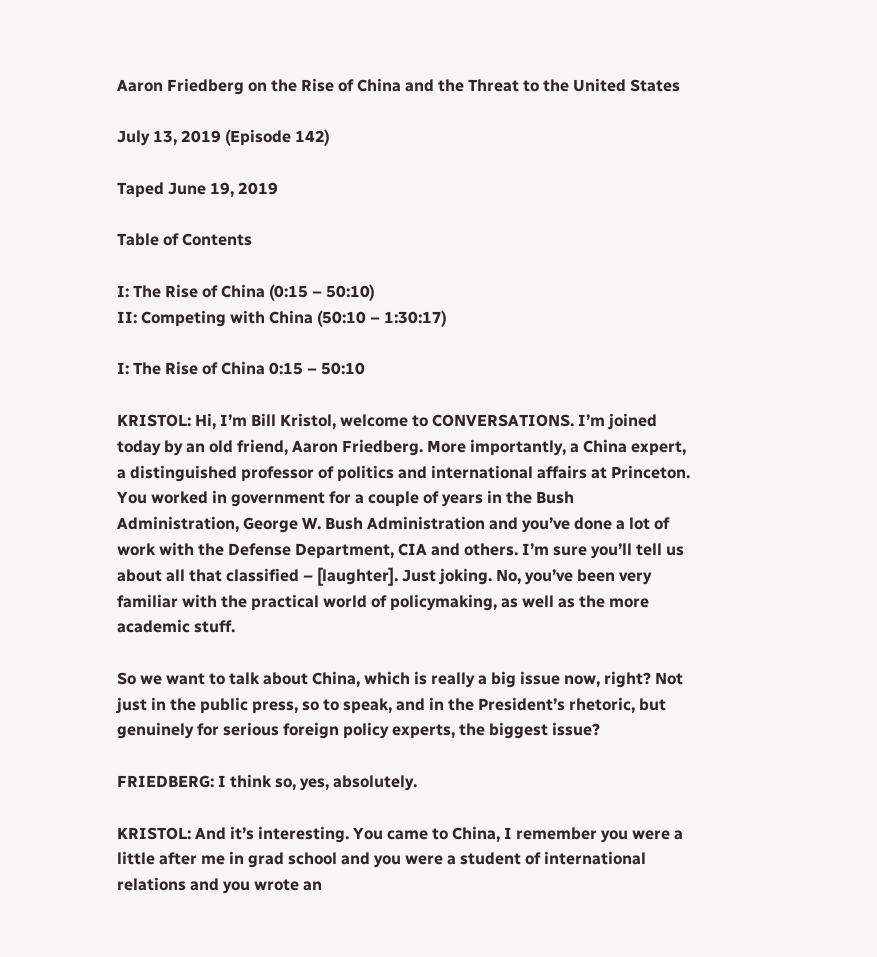Aaron Friedberg on the Rise of China and the Threat to the United States

July 13, 2019 (Episode 142)

Taped June 19, 2019

Table of Contents

I: The Rise of China (0:15 – 50:10)
II: Competing with China (50:10 – 1:30:17)

I: The Rise of China 0:15 – 50:10

KRISTOL: Hi, I’m Bill Kristol, welcome to CONVERSATIONS. I’m joined today by an old friend, Aaron Friedberg. More importantly, a China expert, a distinguished professor of politics and international affairs at Princeton. You worked in government for a couple of years in the Bush Administration, George W. Bush Administration and you’ve done a lot of work with the Defense Department, CIA and others. I’m sure you’ll tell us about all that classified – [laughter]. Just joking. No, you’ve been very familiar with the practical world of policymaking, as well as the more academic stuff.

So we want to talk about China, which is really a big issue now, right? Not just in the public press, so to speak, and in the President’s rhetoric, but genuinely for serious foreign policy experts, the biggest issue?

FRIEDBERG: I think so, yes, absolutely.

KRISTOL: And it’s interesting. You came to China, I remember you were a little after me in grad school and you were a student of international relations and you wrote an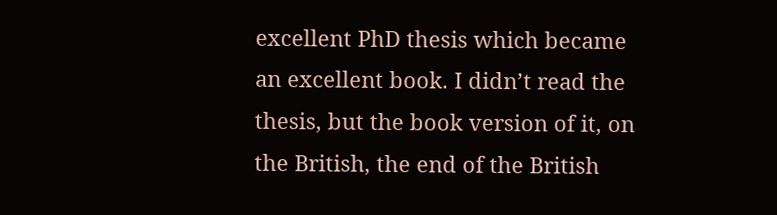excellent PhD thesis which became an excellent book. I didn’t read the thesis, but the book version of it, on the British, the end of the British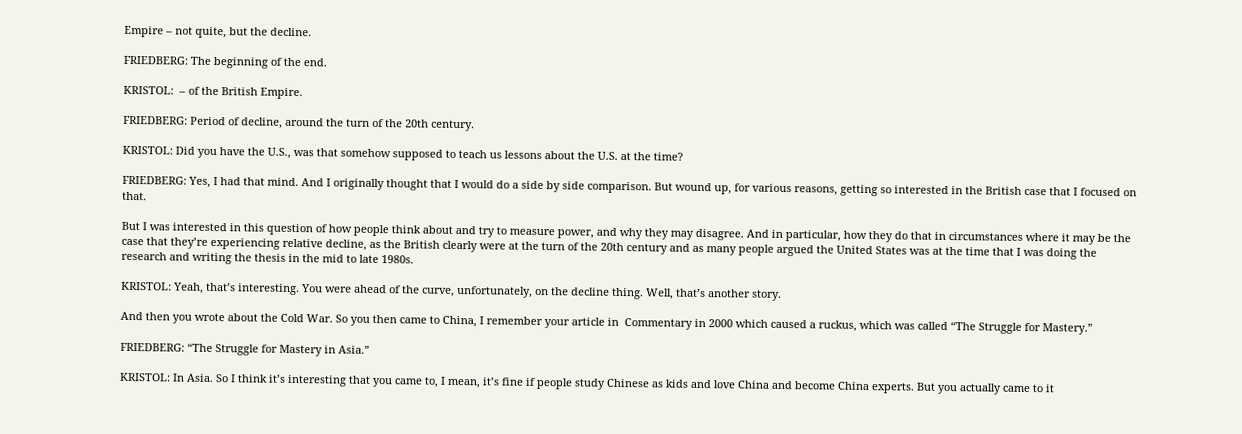Empire – not quite, but the decline.

FRIEDBERG: The beginning of the end.

KRISTOL:  – of the British Empire.

FRIEDBERG: Period of decline, around the turn of the 20th century.

KRISTOL: Did you have the U.S., was that somehow supposed to teach us lessons about the U.S. at the time?

FRIEDBERG: Yes, I had that mind. And I originally thought that I would do a side by side comparison. But wound up, for various reasons, getting so interested in the British case that I focused on that.

But I was interested in this question of how people think about and try to measure power, and why they may disagree. And in particular, how they do that in circumstances where it may be the case that they’re experiencing relative decline, as the British clearly were at the turn of the 20th century and as many people argued the United States was at the time that I was doing the research and writing the thesis in the mid to late 1980s.

KRISTOL: Yeah, that’s interesting. You were ahead of the curve, unfortunately, on the decline thing. Well, that’s another story.

And then you wrote about the Cold War. So you then came to China, I remember your article in  Commentary in 2000 which caused a ruckus, which was called “The Struggle for Mastery.”

FRIEDBERG: “The Struggle for Mastery in Asia.”

KRISTOL: In Asia. So I think it’s interesting that you came to, I mean, it’s fine if people study Chinese as kids and love China and become China experts. But you actually came to it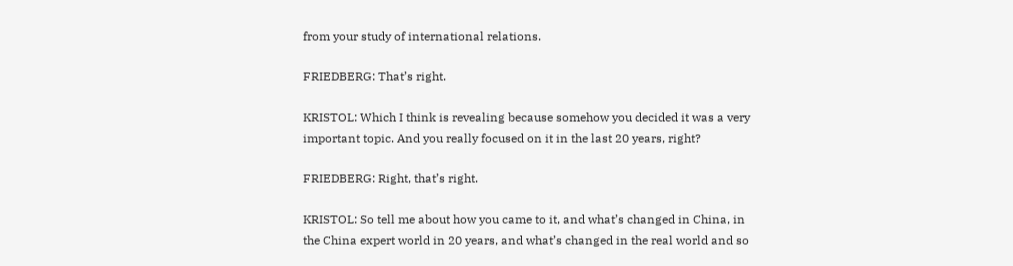from your study of international relations.

FRIEDBERG: That’s right.

KRISTOL: Which I think is revealing because somehow you decided it was a very important topic. And you really focused on it in the last 20 years, right?

FRIEDBERG: Right, that’s right.

KRISTOL: So tell me about how you came to it, and what’s changed in China, in the China expert world in 20 years, and what’s changed in the real world and so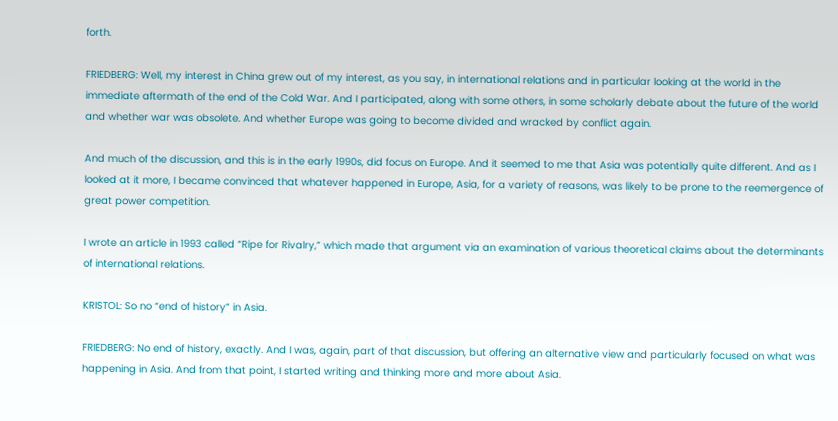forth.

FRIEDBERG: Well, my interest in China grew out of my interest, as you say, in international relations and in particular looking at the world in the immediate aftermath of the end of the Cold War. And I participated, along with some others, in some scholarly debate about the future of the world and whether war was obsolete. And whether Europe was going to become divided and wracked by conflict again.

And much of the discussion, and this is in the early 1990s, did focus on Europe. And it seemed to me that Asia was potentially quite different. And as I looked at it more, I became convinced that whatever happened in Europe, Asia, for a variety of reasons, was likely to be prone to the reemergence of great power competition.

I wrote an article in 1993 called “Ripe for Rivalry,” which made that argument via an examination of various theoretical claims about the determinants of international relations.

KRISTOL: So no “end of history” in Asia.

FRIEDBERG: No end of history, exactly. And I was, again, part of that discussion, but offering an alternative view and particularly focused on what was happening in Asia. And from that point, I started writing and thinking more and more about Asia.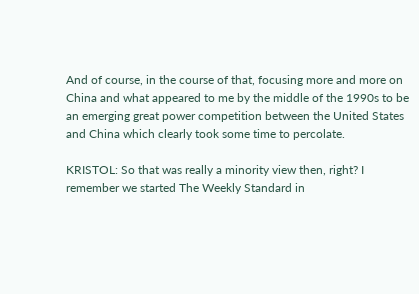And of course, in the course of that, focusing more and more on China and what appeared to me by the middle of the 1990s to be an emerging great power competition between the United States and China which clearly took some time to percolate.

KRISTOL: So that was really a minority view then, right? I remember we started The Weekly Standard in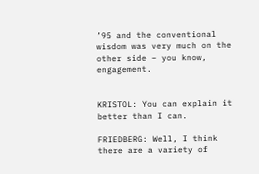’95 and the conventional wisdom was very much on the other side – you know, engagement.


KRISTOL: You can explain it better than I can.

FRIEDBERG: Well, I think there are a variety of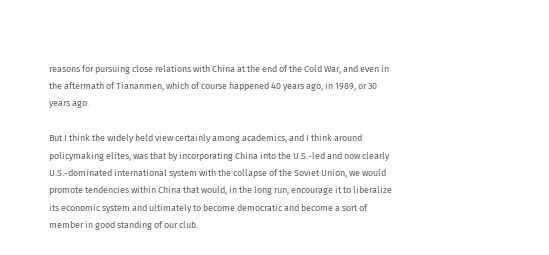reasons for pursuing close relations with China at the end of the Cold War, and even in the aftermath of Tiananmen, which of course happened 40 years ago, in 1989, or 30 years ago.

But I think the widely held view certainly among academics, and I think around policymaking elites, was that by incorporating China into the U.S.-led and now clearly U.S.-dominated international system with the collapse of the Soviet Union, we would promote tendencies within China that would, in the long run, encourage it to liberalize its economic system and ultimately to become democratic and become a sort of member in good standing of our club.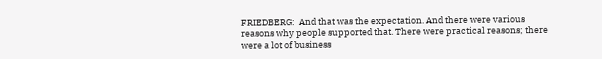FRIEDBERG:  And that was the expectation. And there were various reasons why people supported that. There were practical reasons; there were a lot of business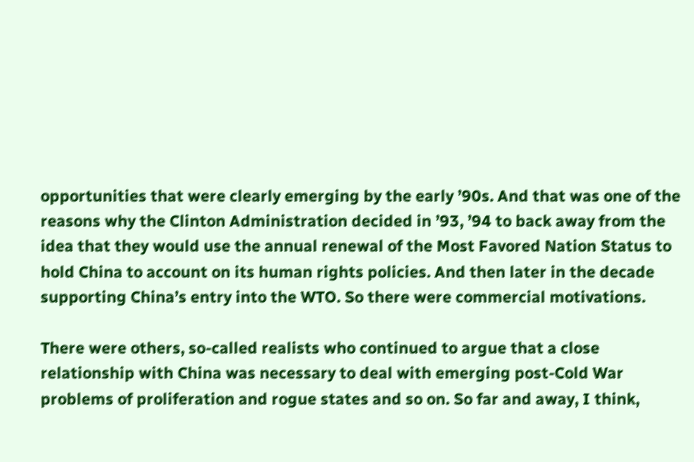opportunities that were clearly emerging by the early ’90s. And that was one of the reasons why the Clinton Administration decided in ’93, ’94 to back away from the idea that they would use the annual renewal of the Most Favored Nation Status to hold China to account on its human rights policies. And then later in the decade supporting China’s entry into the WTO. So there were commercial motivations.

There were others, so-called realists who continued to argue that a close relationship with China was necessary to deal with emerging post-Cold War problems of proliferation and rogue states and so on. So far and away, I think,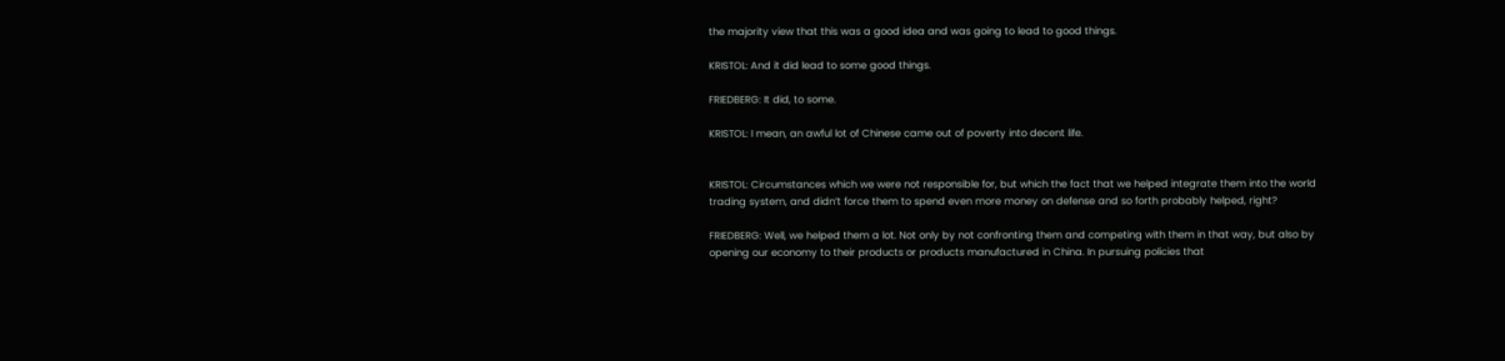the majority view that this was a good idea and was going to lead to good things.

KRISTOL: And it did lead to some good things.

FRIEDBERG: It did, to some.

KRISTOL: I mean, an awful lot of Chinese came out of poverty into decent life.


KRISTOL: Circumstances which we were not responsible for, but which the fact that we helped integrate them into the world trading system, and didn’t force them to spend even more money on defense and so forth probably helped, right?

FRIEDBERG: Well, we helped them a lot. Not only by not confronting them and competing with them in that way, but also by opening our economy to their products or products manufactured in China. In pursuing policies that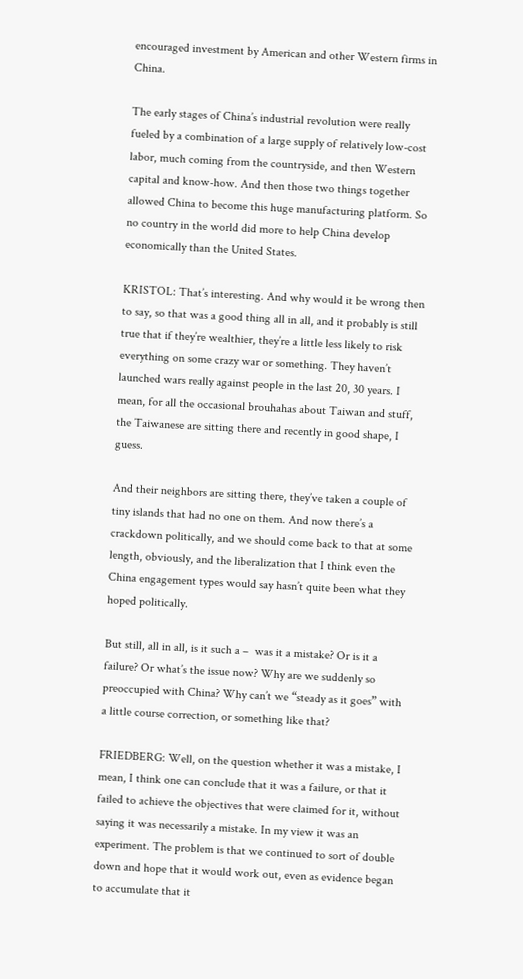encouraged investment by American and other Western firms in China.

The early stages of China’s industrial revolution were really fueled by a combination of a large supply of relatively low-cost labor, much coming from the countryside, and then Western capital and know-how. And then those two things together allowed China to become this huge manufacturing platform. So no country in the world did more to help China develop economically than the United States.

KRISTOL: That’s interesting. And why would it be wrong then to say, so that was a good thing all in all, and it probably is still true that if they’re wealthier, they’re a little less likely to risk everything on some crazy war or something. They haven’t launched wars really against people in the last 20, 30 years. I mean, for all the occasional brouhahas about Taiwan and stuff, the Taiwanese are sitting there and recently in good shape, I guess.

And their neighbors are sitting there, they’ve taken a couple of tiny islands that had no one on them. And now there’s a crackdown politically, and we should come back to that at some length, obviously, and the liberalization that I think even the China engagement types would say hasn’t quite been what they hoped politically.

But still, all in all, is it such a –  was it a mistake? Or is it a failure? Or what’s the issue now? Why are we suddenly so preoccupied with China? Why can’t we “steady as it goes” with a little course correction, or something like that?

FRIEDBERG: Well, on the question whether it was a mistake, I mean, I think one can conclude that it was a failure, or that it failed to achieve the objectives that were claimed for it, without saying it was necessarily a mistake. In my view it was an experiment. The problem is that we continued to sort of double down and hope that it would work out, even as evidence began to accumulate that it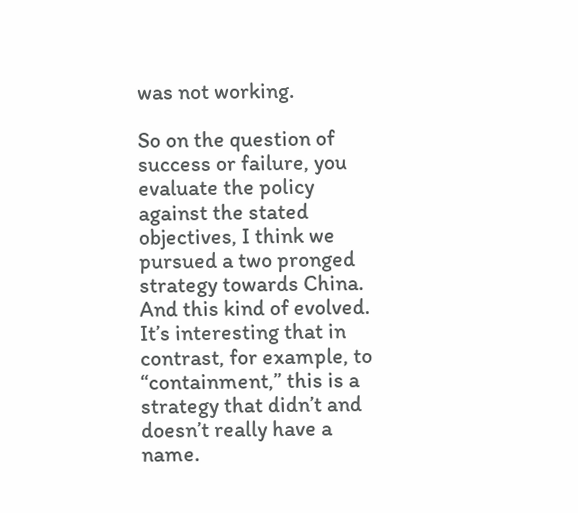was not working.

So on the question of success or failure, you evaluate the policy against the stated objectives, I think we pursued a two pronged strategy towards China. And this kind of evolved. It’s interesting that in contrast, for example, to “containment,” this is a strategy that didn’t and doesn’t really have a name.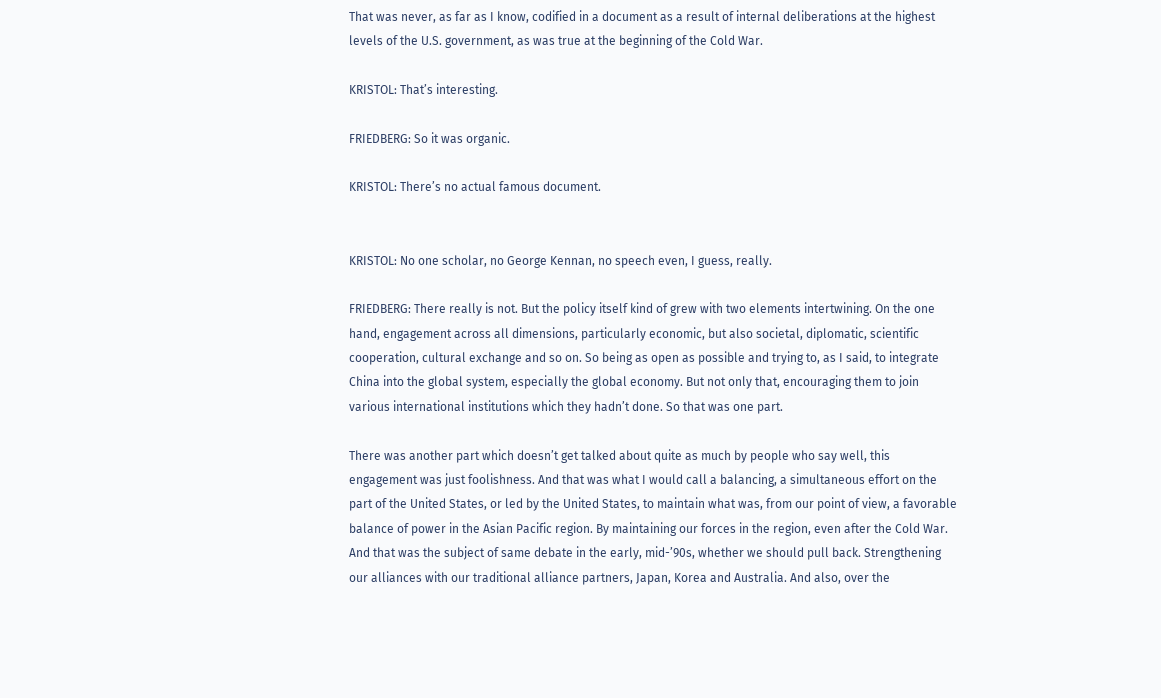That was never, as far as I know, codified in a document as a result of internal deliberations at the highest levels of the U.S. government, as was true at the beginning of the Cold War.

KRISTOL: That’s interesting.

FRIEDBERG: So it was organic.

KRISTOL: There’s no actual famous document.


KRISTOL: No one scholar, no George Kennan, no speech even, I guess, really.

FRIEDBERG: There really is not. But the policy itself kind of grew with two elements intertwining. On the one hand, engagement across all dimensions, particularly economic, but also societal, diplomatic, scientific cooperation, cultural exchange and so on. So being as open as possible and trying to, as I said, to integrate China into the global system, especially the global economy. But not only that, encouraging them to join various international institutions which they hadn’t done. So that was one part.

There was another part which doesn’t get talked about quite as much by people who say well, this engagement was just foolishness. And that was what I would call a balancing, a simultaneous effort on the part of the United States, or led by the United States, to maintain what was, from our point of view, a favorable balance of power in the Asian Pacific region. By maintaining our forces in the region, even after the Cold War. And that was the subject of same debate in the early, mid-’90s, whether we should pull back. Strengthening our alliances with our traditional alliance partners, Japan, Korea and Australia. And also, over the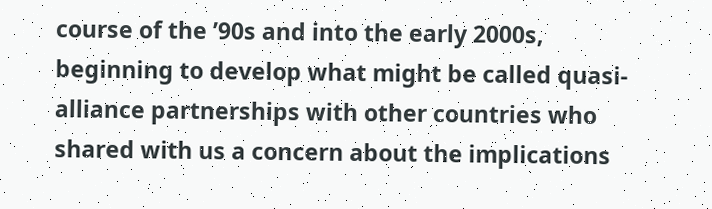course of the ’90s and into the early 2000s, beginning to develop what might be called quasi-alliance partnerships with other countries who shared with us a concern about the implications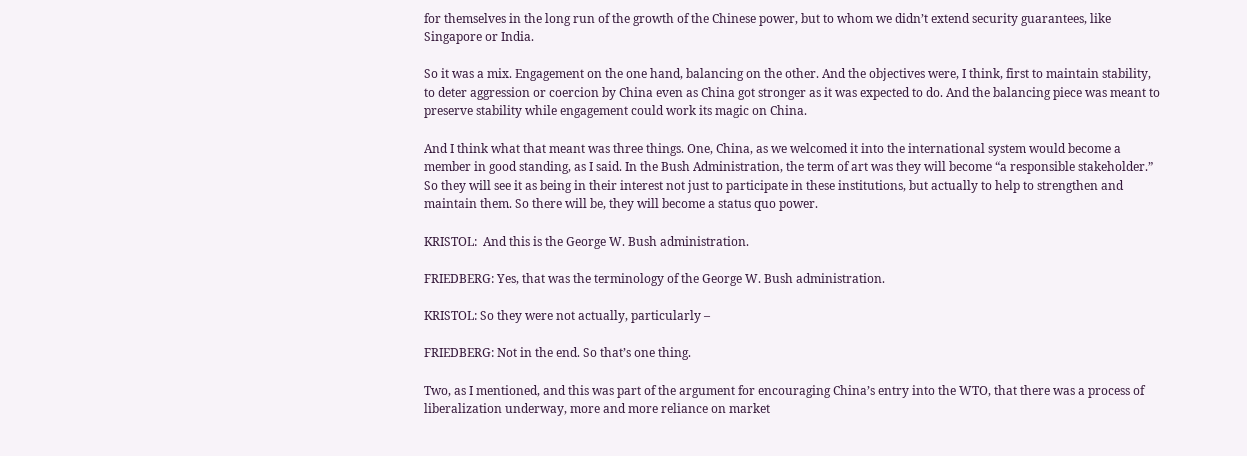for themselves in the long run of the growth of the Chinese power, but to whom we didn’t extend security guarantees, like Singapore or India.

So it was a mix. Engagement on the one hand, balancing on the other. And the objectives were, I think, first to maintain stability, to deter aggression or coercion by China even as China got stronger as it was expected to do. And the balancing piece was meant to preserve stability while engagement could work its magic on China.

And I think what that meant was three things. One, China, as we welcomed it into the international system would become a member in good standing, as I said. In the Bush Administration, the term of art was they will become “a responsible stakeholder.” So they will see it as being in their interest not just to participate in these institutions, but actually to help to strengthen and maintain them. So there will be, they will become a status quo power.

KRISTOL:  And this is the George W. Bush administration.

FRIEDBERG: Yes, that was the terminology of the George W. Bush administration.

KRISTOL: So they were not actually, particularly –

FRIEDBERG: Not in the end. So that’s one thing.

Two, as I mentioned, and this was part of the argument for encouraging China’s entry into the WTO, that there was a process of liberalization underway, more and more reliance on market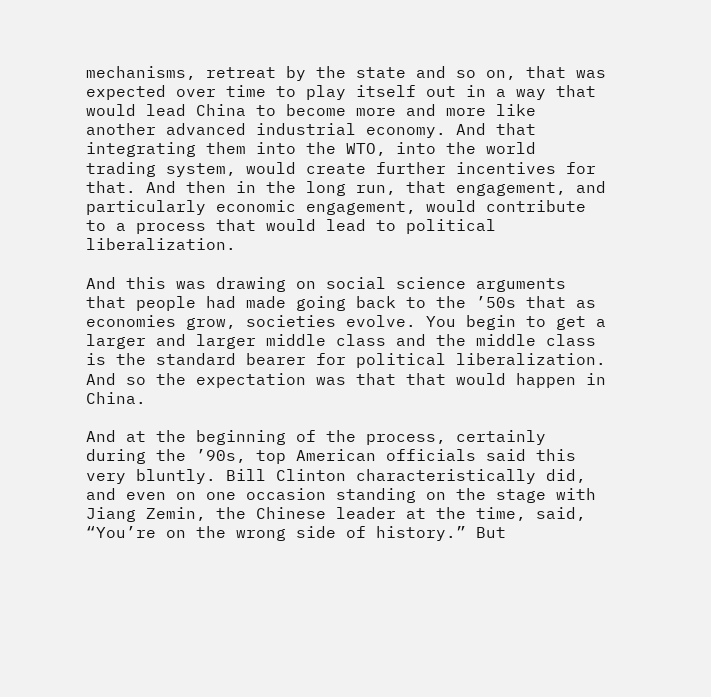mechanisms, retreat by the state and so on, that was expected over time to play itself out in a way that would lead China to become more and more like another advanced industrial economy. And that integrating them into the WTO, into the world trading system, would create further incentives for that. And then in the long run, that engagement, and particularly economic engagement, would contribute to a process that would lead to political liberalization.

And this was drawing on social science arguments that people had made going back to the ’50s that as economies grow, societies evolve. You begin to get a larger and larger middle class and the middle class is the standard bearer for political liberalization. And so the expectation was that that would happen in China.

And at the beginning of the process, certainly during the ’90s, top American officials said this very bluntly. Bill Clinton characteristically did, and even on one occasion standing on the stage with Jiang Zemin, the Chinese leader at the time, said, “You’re on the wrong side of history.” But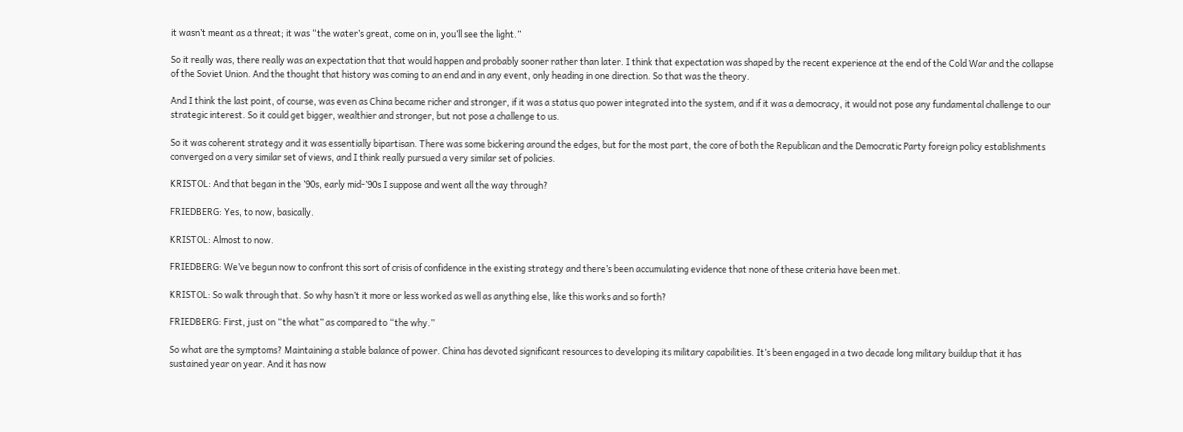it wasn’t meant as a threat; it was “the water’s great, come on in, you’ll see the light.”

So it really was, there really was an expectation that that would happen and probably sooner rather than later. I think that expectation was shaped by the recent experience at the end of the Cold War and the collapse of the Soviet Union. And the thought that history was coming to an end and in any event, only heading in one direction. So that was the theory.

And I think the last point, of course, was even as China became richer and stronger, if it was a status quo power integrated into the system, and if it was a democracy, it would not pose any fundamental challenge to our strategic interest. So it could get bigger, wealthier and stronger, but not pose a challenge to us.

So it was coherent strategy and it was essentially bipartisan. There was some bickering around the edges, but for the most part, the core of both the Republican and the Democratic Party foreign policy establishments converged on a very similar set of views, and I think really pursued a very similar set of policies.

KRISTOL: And that began in the ’90s, early mid-’90s I suppose and went all the way through?

FRIEDBERG: Yes, to now, basically.

KRISTOL: Almost to now.

FRIEDBERG: We’ve begun now to confront this sort of crisis of confidence in the existing strategy and there’s been accumulating evidence that none of these criteria have been met.

KRISTOL: So walk through that. So why hasn’t it more or less worked as well as anything else, like this works and so forth?

FRIEDBERG: First, just on “the what” as compared to “the why.”

So what are the symptoms? Maintaining a stable balance of power. China has devoted significant resources to developing its military capabilities. It’s been engaged in a two decade long military buildup that it has sustained year on year. And it has now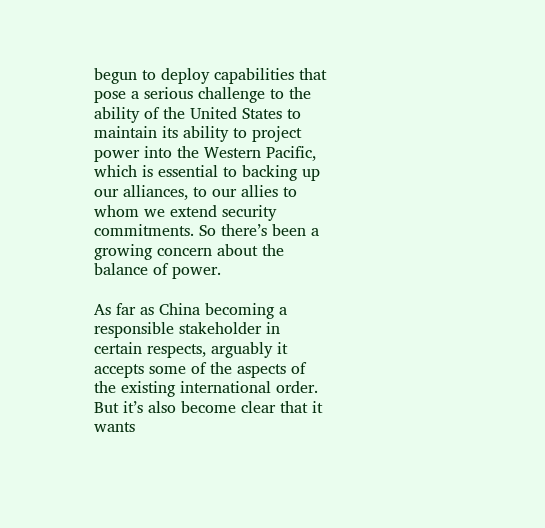begun to deploy capabilities that pose a serious challenge to the ability of the United States to maintain its ability to project power into the Western Pacific, which is essential to backing up our alliances, to our allies to whom we extend security commitments. So there’s been a growing concern about the balance of power.

As far as China becoming a responsible stakeholder in certain respects, arguably it accepts some of the aspects of the existing international order. But it’s also become clear that it wants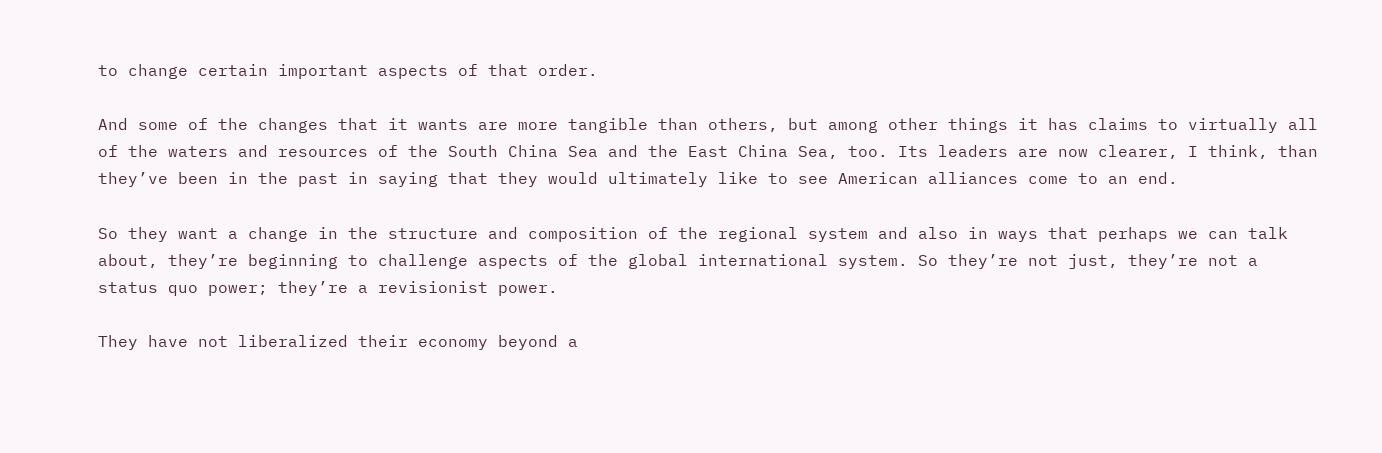to change certain important aspects of that order.

And some of the changes that it wants are more tangible than others, but among other things it has claims to virtually all of the waters and resources of the South China Sea and the East China Sea, too. Its leaders are now clearer, I think, than they’ve been in the past in saying that they would ultimately like to see American alliances come to an end.

So they want a change in the structure and composition of the regional system and also in ways that perhaps we can talk about, they’re beginning to challenge aspects of the global international system. So they’re not just, they’re not a status quo power; they’re a revisionist power.

They have not liberalized their economy beyond a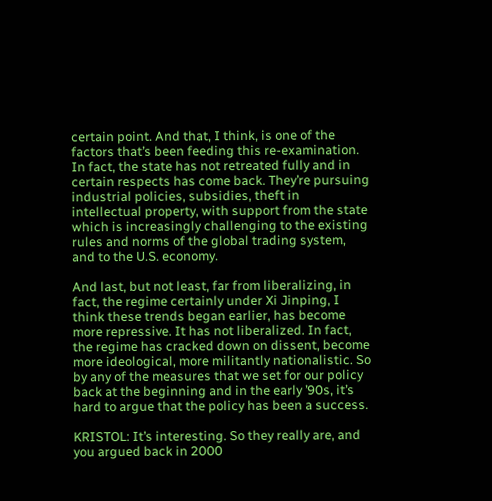certain point. And that, I think, is one of the factors that’s been feeding this re-examination. In fact, the state has not retreated fully and in certain respects has come back. They’re pursuing industrial policies, subsidies, theft in intellectual property, with support from the state which is increasingly challenging to the existing rules and norms of the global trading system, and to the U.S. economy.

And last, but not least, far from liberalizing, in fact, the regime certainly under Xi Jinping, I think these trends began earlier, has become more repressive. It has not liberalized. In fact, the regime has cracked down on dissent, become more ideological, more militantly nationalistic. So by any of the measures that we set for our policy back at the beginning and in the early ’90s, it’s hard to argue that the policy has been a success.

KRISTOL: It’s interesting. So they really are, and you argued back in 2000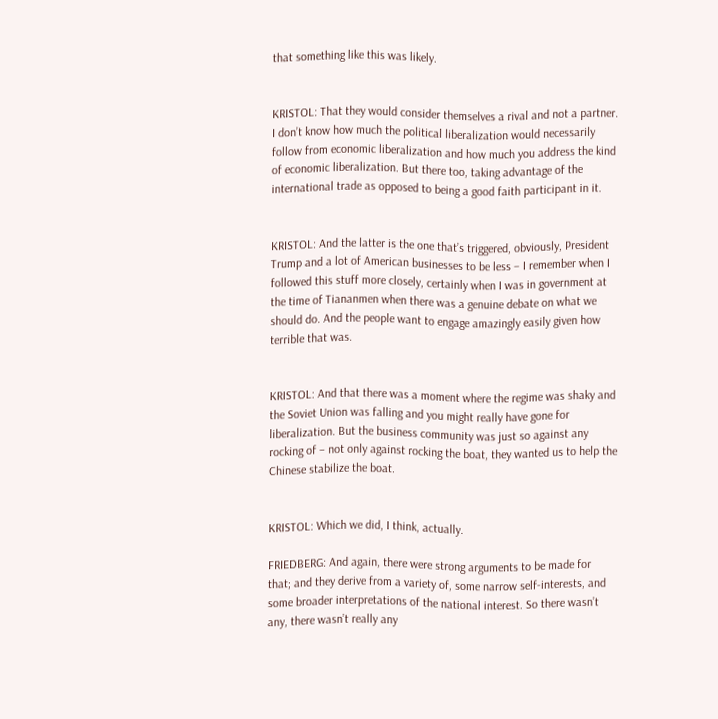that something like this was likely.


KRISTOL: That they would consider themselves a rival and not a partner. I don’t know how much the political liberalization would necessarily follow from economic liberalization and how much you address the kind of economic liberalization. But there too, taking advantage of the international trade as opposed to being a good faith participant in it.


KRISTOL: And the latter is the one that’s triggered, obviously, President Trump and a lot of American businesses to be less – I remember when I followed this stuff more closely, certainly when I was in government at the time of Tiananmen when there was a genuine debate on what we should do. And the people want to engage amazingly easily given how terrible that was.


KRISTOL: And that there was a moment where the regime was shaky and the Soviet Union was falling and you might really have gone for liberalization. But the business community was just so against any rocking of – not only against rocking the boat, they wanted us to help the Chinese stabilize the boat.


KRISTOL: Which we did, I think, actually.

FRIEDBERG: And again, there were strong arguments to be made for that; and they derive from a variety of, some narrow self-interests, and some broader interpretations of the national interest. So there wasn’t any, there wasn’t really any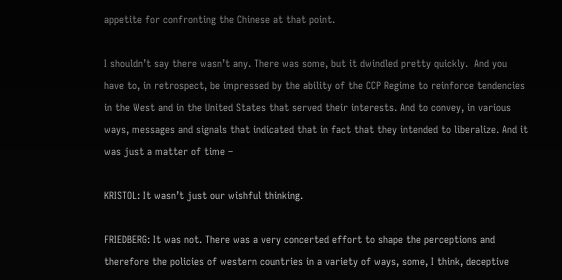appetite for confronting the Chinese at that point.

I shouldn’t say there wasn’t any. There was some, but it dwindled pretty quickly.  And you have to, in retrospect, be impressed by the ability of the CCP Regime to reinforce tendencies in the West and in the United States that served their interests. And to convey, in various ways, messages and signals that indicated that in fact that they intended to liberalize. And it was just a matter of time –

KRISTOL: It wasn’t just our wishful thinking.

FRIEDBERG: It was not. There was a very concerted effort to shape the perceptions and therefore the policies of western countries in a variety of ways, some, I think, deceptive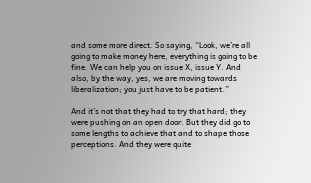and some more direct. So saying, “Look, we’re all going to make money here, everything is going to be fine. We can help you on issue X, issue Y. And also, by the way, yes, we are moving towards liberalization; you just have to be patient.”

And it’s not that they had to try that hard; they were pushing on an open door. But they did go to some lengths to achieve that and to shape those perceptions. And they were quite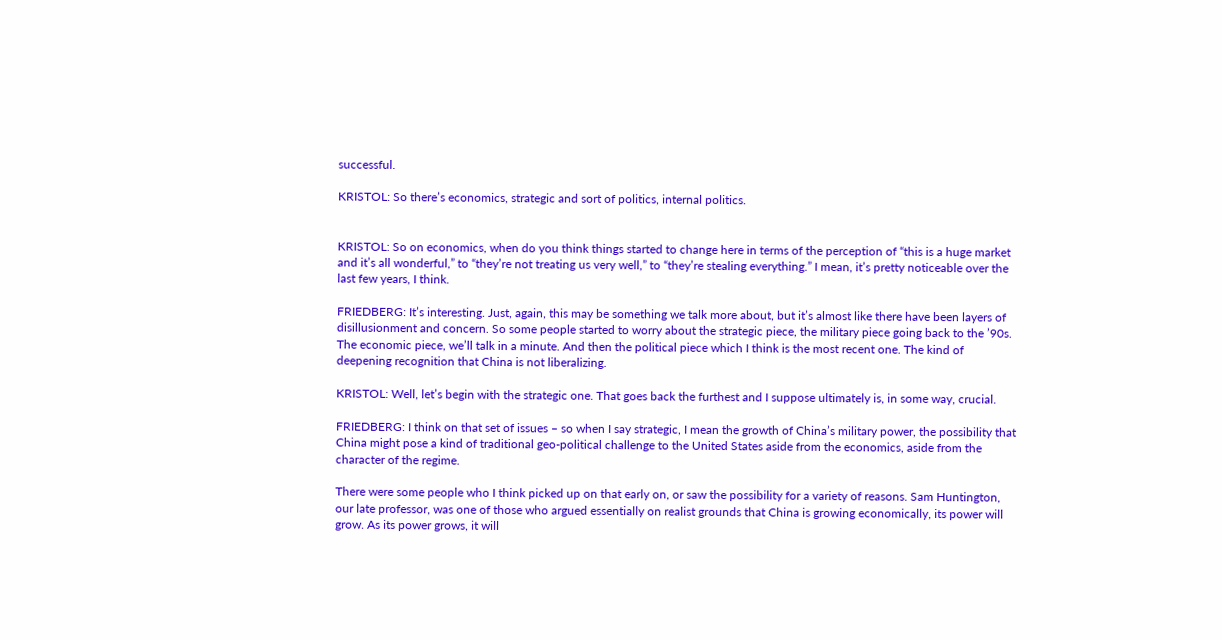successful.

KRISTOL: So there’s economics, strategic and sort of politics, internal politics.


KRISTOL: So on economics, when do you think things started to change here in terms of the perception of “this is a huge market and it’s all wonderful,” to “they’re not treating us very well,” to “they’re stealing everything.” I mean, it’s pretty noticeable over the last few years, I think.

FRIEDBERG: It’s interesting. Just, again, this may be something we talk more about, but it’s almost like there have been layers of disillusionment and concern. So some people started to worry about the strategic piece, the military piece going back to the ’90s. The economic piece, we’ll talk in a minute. And then the political piece which I think is the most recent one. The kind of deepening recognition that China is not liberalizing.

KRISTOL: Well, let’s begin with the strategic one. That goes back the furthest and I suppose ultimately is, in some way, crucial.

FRIEDBERG: I think on that set of issues – so when I say strategic, I mean the growth of China’s military power, the possibility that China might pose a kind of traditional geo-political challenge to the United States aside from the economics, aside from the character of the regime.

There were some people who I think picked up on that early on, or saw the possibility for a variety of reasons. Sam Huntington, our late professor, was one of those who argued essentially on realist grounds that China is growing economically, its power will grow. As its power grows, it will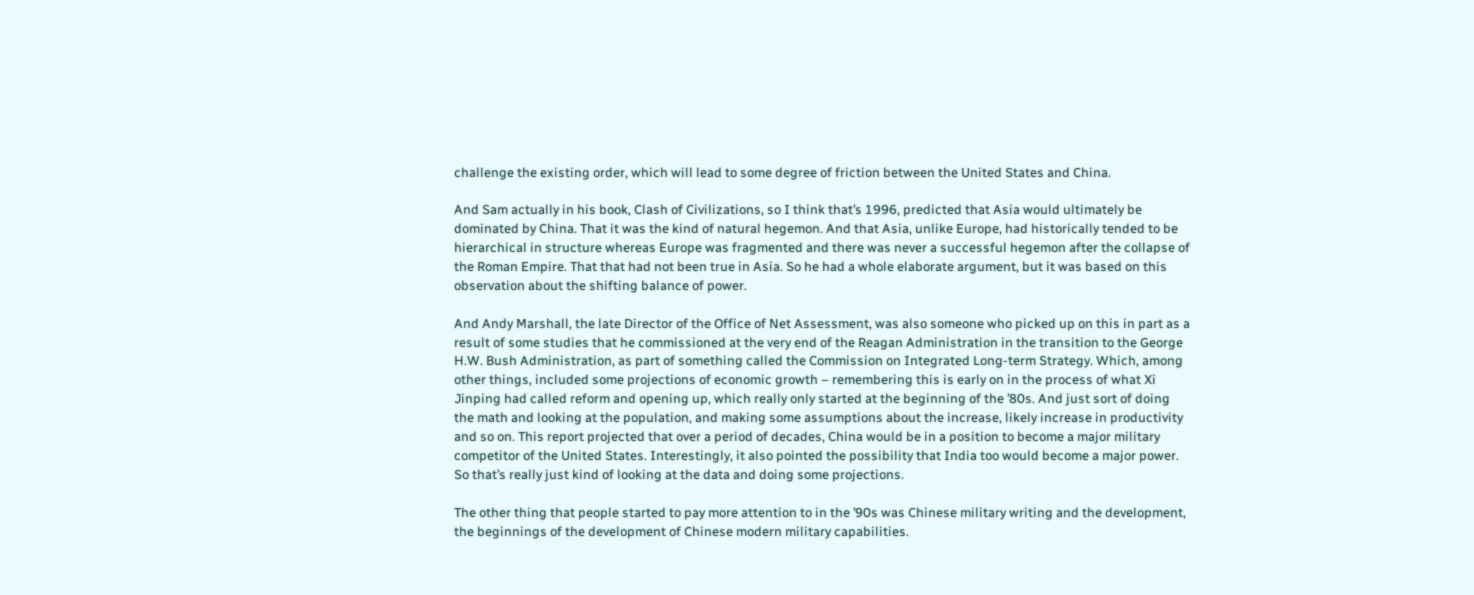challenge the existing order, which will lead to some degree of friction between the United States and China.

And Sam actually in his book, Clash of Civilizations, so I think that’s 1996, predicted that Asia would ultimately be dominated by China. That it was the kind of natural hegemon. And that Asia, unlike Europe, had historically tended to be hierarchical in structure whereas Europe was fragmented and there was never a successful hegemon after the collapse of the Roman Empire. That that had not been true in Asia. So he had a whole elaborate argument, but it was based on this observation about the shifting balance of power.

And Andy Marshall, the late Director of the Office of Net Assessment, was also someone who picked up on this in part as a result of some studies that he commissioned at the very end of the Reagan Administration in the transition to the George H.W. Bush Administration, as part of something called the Commission on Integrated Long-term Strategy. Which, among other things, included some projections of economic growth – remembering this is early on in the process of what Xi Jinping had called reform and opening up, which really only started at the beginning of the ’80s. And just sort of doing the math and looking at the population, and making some assumptions about the increase, likely increase in productivity and so on. This report projected that over a period of decades, China would be in a position to become a major military competitor of the United States. Interestingly, it also pointed the possibility that India too would become a major power. So that’s really just kind of looking at the data and doing some projections.

The other thing that people started to pay more attention to in the ’90s was Chinese military writing and the development, the beginnings of the development of Chinese modern military capabilities.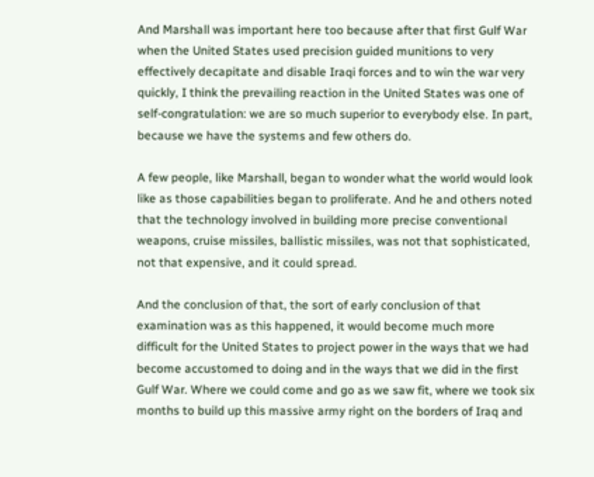And Marshall was important here too because after that first Gulf War when the United States used precision guided munitions to very effectively decapitate and disable Iraqi forces and to win the war very quickly, I think the prevailing reaction in the United States was one of self-congratulation: we are so much superior to everybody else. In part, because we have the systems and few others do.

A few people, like Marshall, began to wonder what the world would look like as those capabilities began to proliferate. And he and others noted that the technology involved in building more precise conventional weapons, cruise missiles, ballistic missiles, was not that sophisticated, not that expensive, and it could spread.

And the conclusion of that, the sort of early conclusion of that examination was as this happened, it would become much more difficult for the United States to project power in the ways that we had become accustomed to doing and in the ways that we did in the first Gulf War. Where we could come and go as we saw fit, where we took six months to build up this massive army right on the borders of Iraq and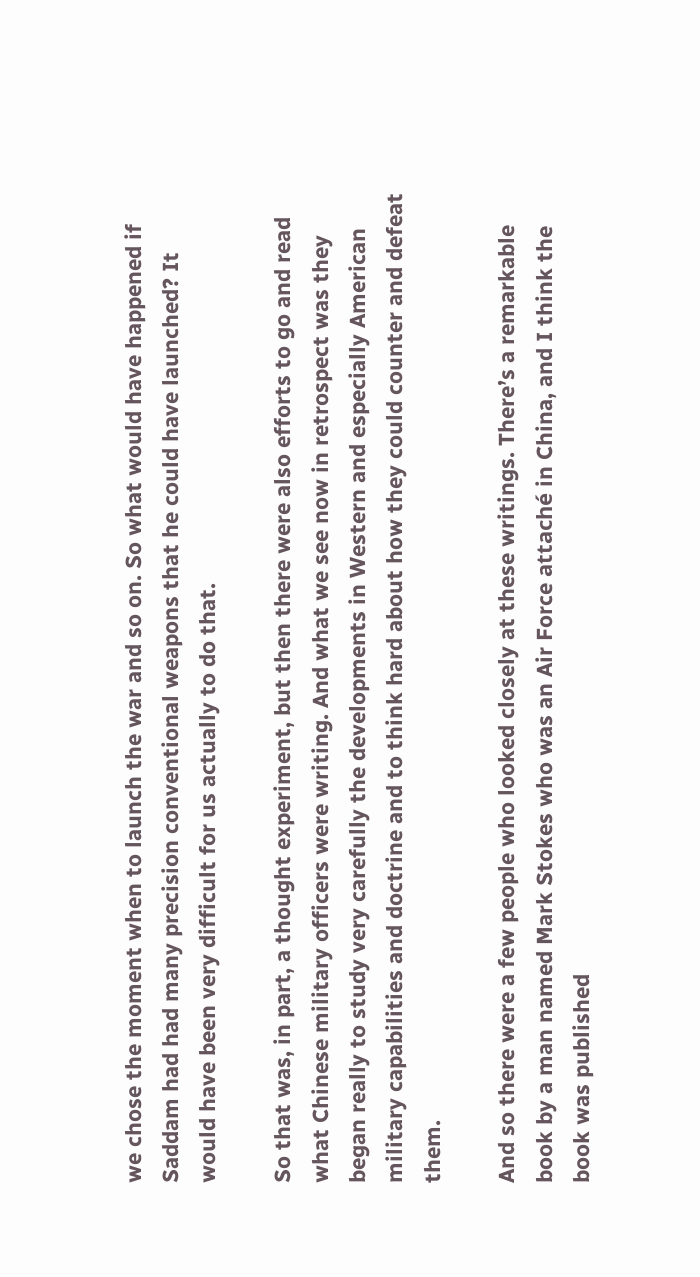we chose the moment when to launch the war and so on. So what would have happened if Saddam had had many precision conventional weapons that he could have launched? It would have been very difficult for us actually to do that.

So that was, in part, a thought experiment, but then there were also efforts to go and read what Chinese military officers were writing. And what we see now in retrospect was they began really to study very carefully the developments in Western and especially American military capabilities and doctrine and to think hard about how they could counter and defeat them.

And so there were a few people who looked closely at these writings. There’s a remarkable book by a man named Mark Stokes who was an Air Force attaché in China, and I think the book was published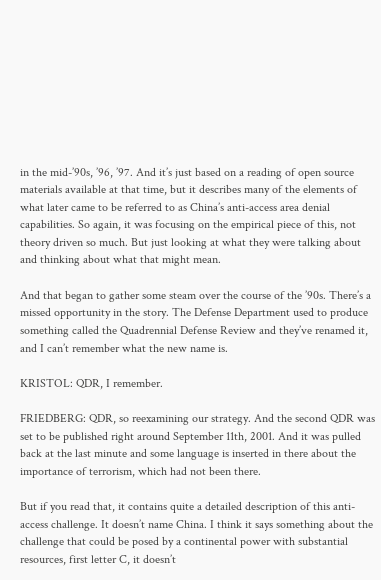in the mid-’90s, ’96, ’97. And it’s just based on a reading of open source materials available at that time, but it describes many of the elements of what later came to be referred to as China’s anti-access area denial capabilities. So again, it was focusing on the empirical piece of this, not theory driven so much. But just looking at what they were talking about and thinking about what that might mean.

And that began to gather some steam over the course of the ’90s. There’s a missed opportunity in the story. The Defense Department used to produce something called the Quadrennial Defense Review and they’ve renamed it, and I can’t remember what the new name is.

KRISTOL: QDR, I remember.

FRIEDBERG: QDR, so reexamining our strategy. And the second QDR was set to be published right around September 11th, 2001. And it was pulled back at the last minute and some language is inserted in there about the importance of terrorism, which had not been there.

But if you read that, it contains quite a detailed description of this anti-access challenge. It doesn’t name China. I think it says something about the challenge that could be posed by a continental power with substantial resources, first letter C, it doesn’t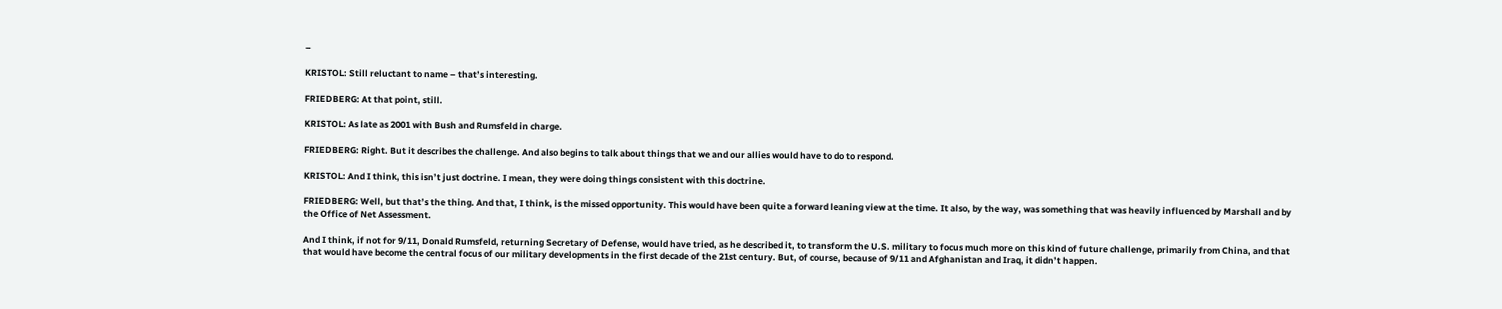–

KRISTOL: Still reluctant to name – that’s interesting.

FRIEDBERG: At that point, still.

KRISTOL: As late as 2001 with Bush and Rumsfeld in charge.

FRIEDBERG: Right. But it describes the challenge. And also begins to talk about things that we and our allies would have to do to respond.

KRISTOL: And I think, this isn’t just doctrine. I mean, they were doing things consistent with this doctrine.

FRIEDBERG: Well, but that’s the thing. And that, I think, is the missed opportunity. This would have been quite a forward leaning view at the time. It also, by the way, was something that was heavily influenced by Marshall and by the Office of Net Assessment.

And I think, if not for 9/11, Donald Rumsfeld, returning Secretary of Defense, would have tried, as he described it, to transform the U.S. military to focus much more on this kind of future challenge, primarily from China, and that that would have become the central focus of our military developments in the first decade of the 21st century. But, of course, because of 9/11 and Afghanistan and Iraq, it didn’t happen.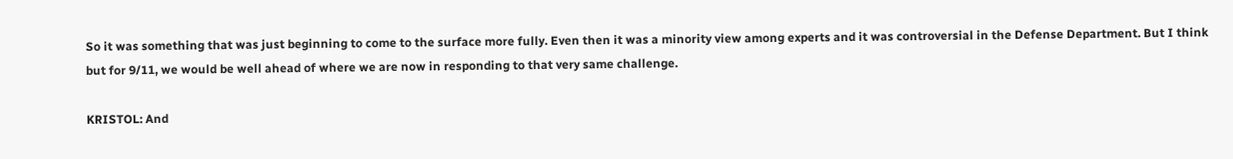So it was something that was just beginning to come to the surface more fully. Even then it was a minority view among experts and it was controversial in the Defense Department. But I think but for 9/11, we would be well ahead of where we are now in responding to that very same challenge.

KRISTOL: And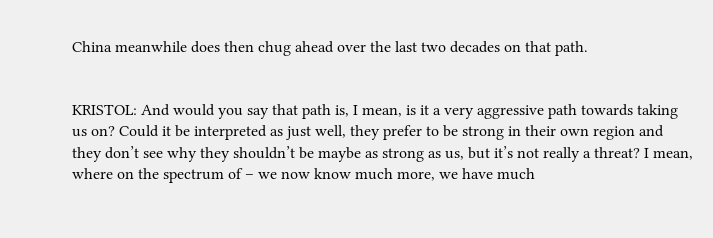China meanwhile does then chug ahead over the last two decades on that path.


KRISTOL: And would you say that path is, I mean, is it a very aggressive path towards taking us on? Could it be interpreted as just well, they prefer to be strong in their own region and they don’t see why they shouldn’t be maybe as strong as us, but it’s not really a threat? I mean, where on the spectrum of – we now know much more, we have much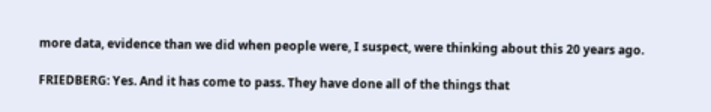more data, evidence than we did when people were, I suspect, were thinking about this 20 years ago.

FRIEDBERG: Yes. And it has come to pass. They have done all of the things that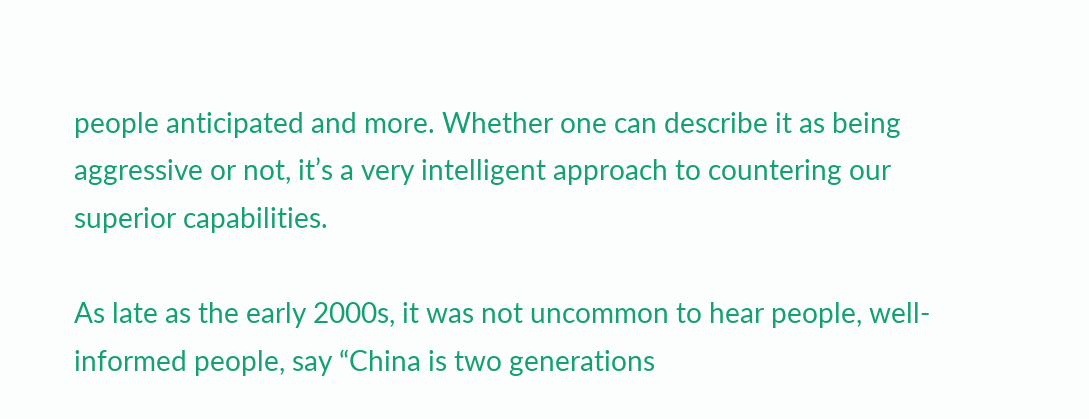people anticipated and more. Whether one can describe it as being aggressive or not, it’s a very intelligent approach to countering our superior capabilities.

As late as the early 2000s, it was not uncommon to hear people, well-informed people, say “China is two generations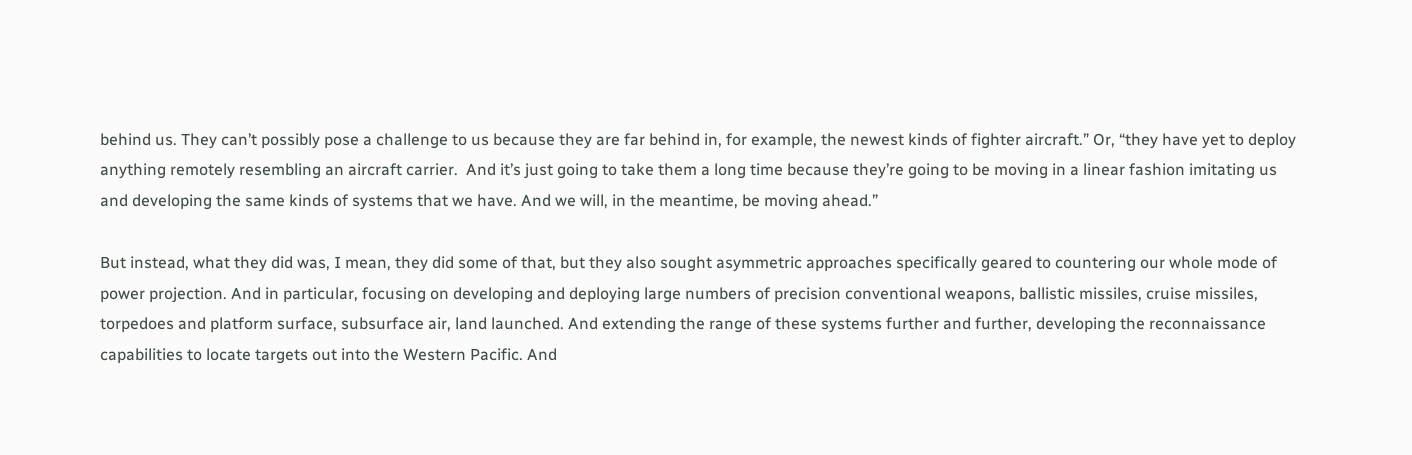behind us. They can’t possibly pose a challenge to us because they are far behind in, for example, the newest kinds of fighter aircraft.” Or, “they have yet to deploy anything remotely resembling an aircraft carrier.  And it’s just going to take them a long time because they’re going to be moving in a linear fashion imitating us and developing the same kinds of systems that we have. And we will, in the meantime, be moving ahead.”

But instead, what they did was, I mean, they did some of that, but they also sought asymmetric approaches specifically geared to countering our whole mode of power projection. And in particular, focusing on developing and deploying large numbers of precision conventional weapons, ballistic missiles, cruise missiles, torpedoes and platform surface, subsurface air, land launched. And extending the range of these systems further and further, developing the reconnaissance capabilities to locate targets out into the Western Pacific. And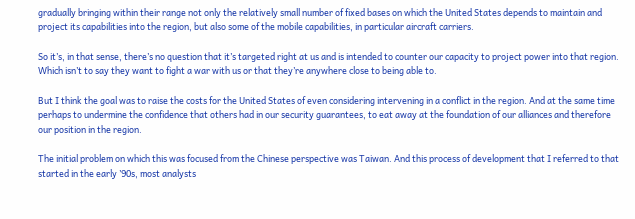gradually bringing within their range not only the relatively small number of fixed bases on which the United States depends to maintain and project its capabilities into the region, but also some of the mobile capabilities, in particular aircraft carriers.

So it’s, in that sense, there’s no question that it’s targeted right at us and is intended to counter our capacity to project power into that region. Which isn’t to say they want to fight a war with us or that they’re anywhere close to being able to.

But I think the goal was to raise the costs for the United States of even considering intervening in a conflict in the region. And at the same time perhaps to undermine the confidence that others had in our security guarantees, to eat away at the foundation of our alliances and therefore our position in the region.

The initial problem on which this was focused from the Chinese perspective was Taiwan. And this process of development that I referred to that started in the early ’90s, most analysts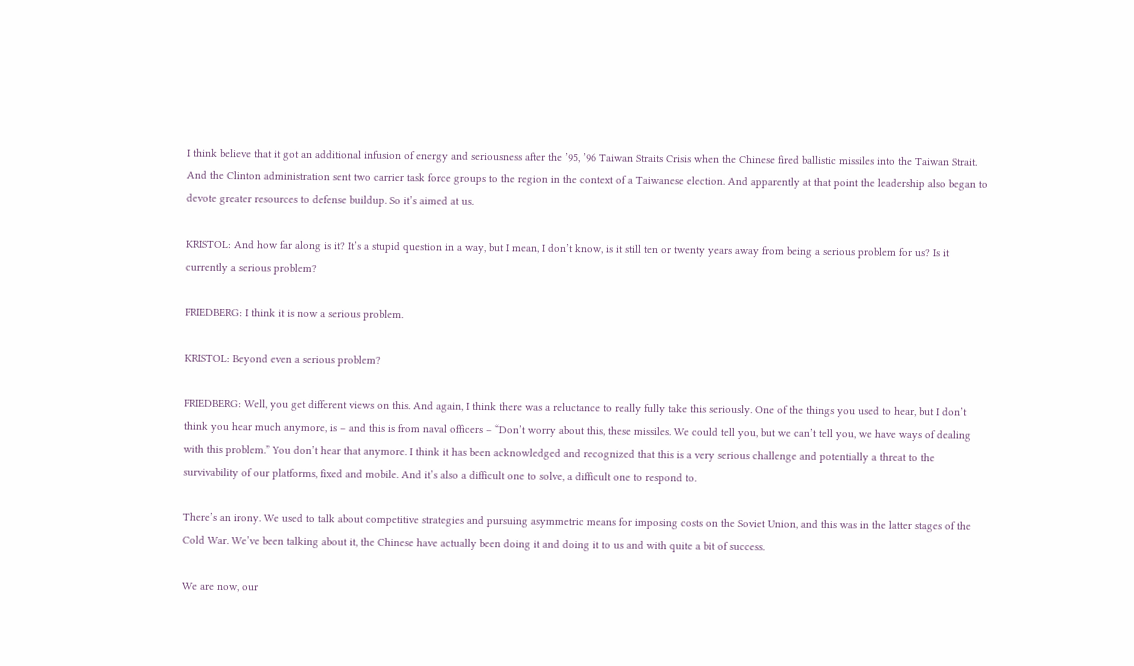I think believe that it got an additional infusion of energy and seriousness after the ’95, ’96 Taiwan Straits Crisis when the Chinese fired ballistic missiles into the Taiwan Strait. And the Clinton administration sent two carrier task force groups to the region in the context of a Taiwanese election. And apparently at that point the leadership also began to devote greater resources to defense buildup. So it’s aimed at us.

KRISTOL: And how far along is it? It’s a stupid question in a way, but I mean, I don’t know, is it still ten or twenty years away from being a serious problem for us? Is it currently a serious problem?

FRIEDBERG: I think it is now a serious problem.

KRISTOL: Beyond even a serious problem?

FRIEDBERG: Well, you get different views on this. And again, I think there was a reluctance to really fully take this seriously. One of the things you used to hear, but I don’t think you hear much anymore, is – and this is from naval officers – “Don’t worry about this, these missiles. We could tell you, but we can’t tell you, we have ways of dealing with this problem.” You don’t hear that anymore. I think it has been acknowledged and recognized that this is a very serious challenge and potentially a threat to the survivability of our platforms, fixed and mobile. And it’s also a difficult one to solve, a difficult one to respond to.

There’s an irony. We used to talk about competitive strategies and pursuing asymmetric means for imposing costs on the Soviet Union, and this was in the latter stages of the Cold War. We’ve been talking about it, the Chinese have actually been doing it and doing it to us and with quite a bit of success.

We are now, our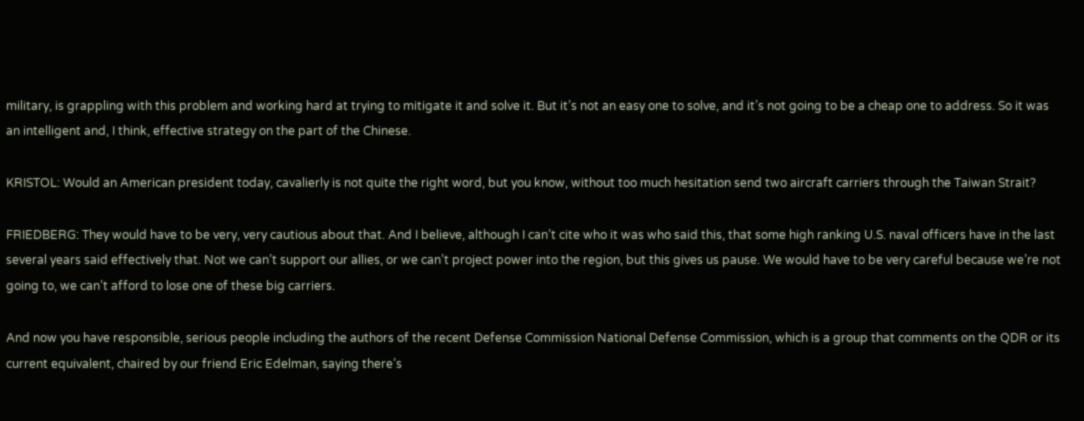military, is grappling with this problem and working hard at trying to mitigate it and solve it. But it’s not an easy one to solve, and it’s not going to be a cheap one to address. So it was an intelligent and, I think, effective strategy on the part of the Chinese.

KRISTOL: Would an American president today, cavalierly is not quite the right word, but you know, without too much hesitation send two aircraft carriers through the Taiwan Strait?

FRIEDBERG: They would have to be very, very cautious about that. And I believe, although I can’t cite who it was who said this, that some high ranking U.S. naval officers have in the last several years said effectively that. Not we can’t support our allies, or we can’t project power into the region, but this gives us pause. We would have to be very careful because we’re not going to, we can’t afford to lose one of these big carriers.

And now you have responsible, serious people including the authors of the recent Defense Commission National Defense Commission, which is a group that comments on the QDR or its current equivalent, chaired by our friend Eric Edelman, saying there’s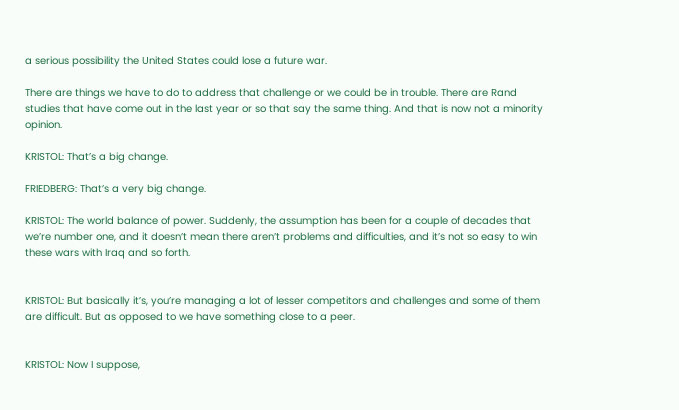a serious possibility the United States could lose a future war.

There are things we have to do to address that challenge or we could be in trouble. There are Rand studies that have come out in the last year or so that say the same thing. And that is now not a minority opinion.

KRISTOL: That’s a big change.

FRIEDBERG: That’s a very big change.

KRISTOL: The world balance of power. Suddenly, the assumption has been for a couple of decades that we’re number one, and it doesn’t mean there aren’t problems and difficulties, and it’s not so easy to win these wars with Iraq and so forth.


KRISTOL: But basically it’s, you’re managing a lot of lesser competitors and challenges and some of them are difficult. But as opposed to we have something close to a peer.


KRISTOL: Now I suppose,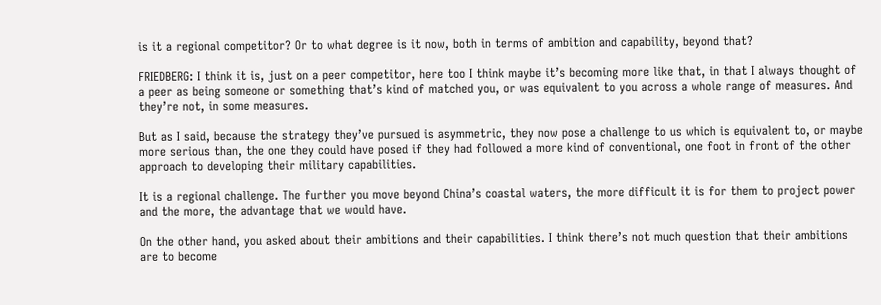is it a regional competitor? Or to what degree is it now, both in terms of ambition and capability, beyond that?

FRIEDBERG: I think it is, just on a peer competitor, here too I think maybe it’s becoming more like that, in that I always thought of a peer as being someone or something that’s kind of matched you, or was equivalent to you across a whole range of measures. And they’re not, in some measures.

But as I said, because the strategy they’ve pursued is asymmetric, they now pose a challenge to us which is equivalent to, or maybe more serious than, the one they could have posed if they had followed a more kind of conventional, one foot in front of the other approach to developing their military capabilities.

It is a regional challenge. The further you move beyond China’s coastal waters, the more difficult it is for them to project power and the more, the advantage that we would have.

On the other hand, you asked about their ambitions and their capabilities. I think there’s not much question that their ambitions are to become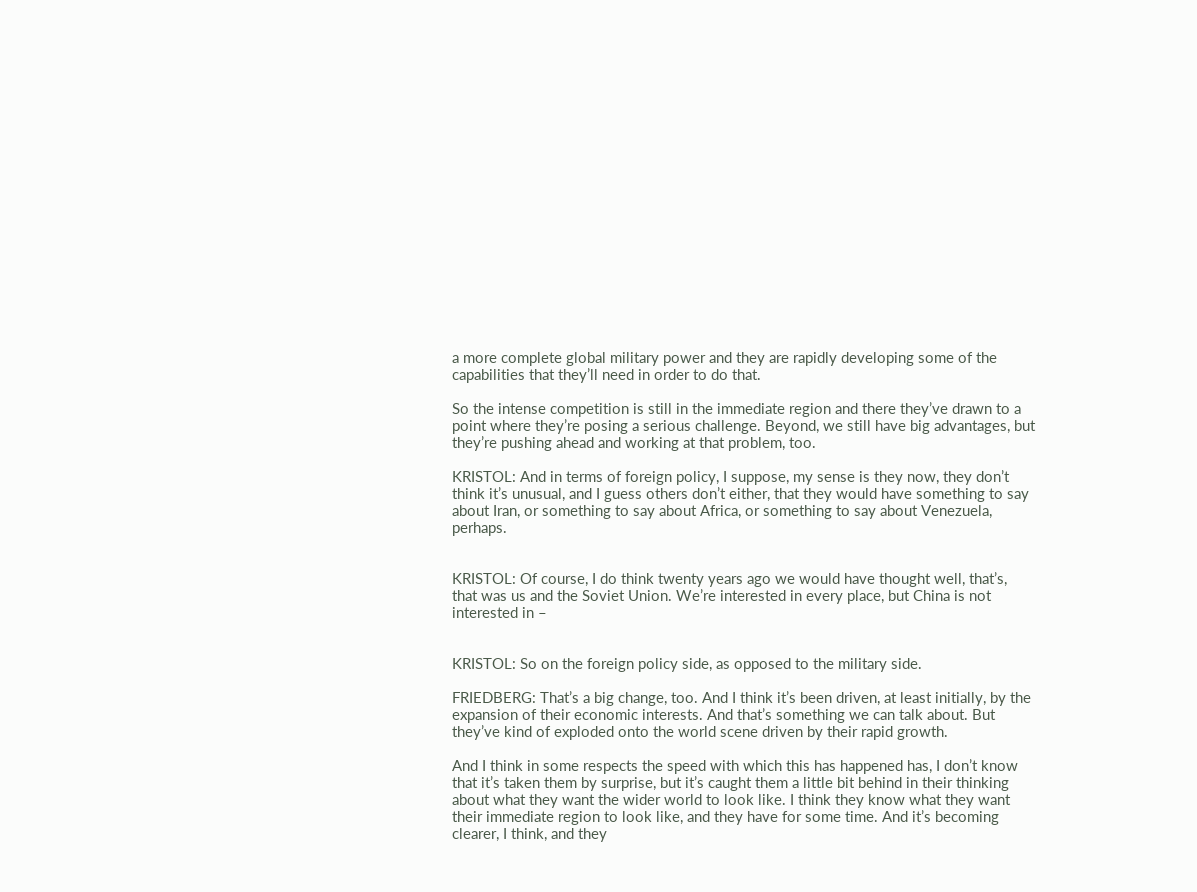a more complete global military power and they are rapidly developing some of the capabilities that they’ll need in order to do that.

So the intense competition is still in the immediate region and there they’ve drawn to a point where they’re posing a serious challenge. Beyond, we still have big advantages, but they’re pushing ahead and working at that problem, too.

KRISTOL: And in terms of foreign policy, I suppose, my sense is they now, they don’t think it’s unusual, and I guess others don’t either, that they would have something to say about Iran, or something to say about Africa, or something to say about Venezuela, perhaps.


KRISTOL: Of course, I do think twenty years ago we would have thought well, that’s, that was us and the Soviet Union. We’re interested in every place, but China is not interested in –


KRISTOL: So on the foreign policy side, as opposed to the military side.

FRIEDBERG: That’s a big change, too. And I think it’s been driven, at least initially, by the expansion of their economic interests. And that’s something we can talk about. But they’ve kind of exploded onto the world scene driven by their rapid growth.

And I think in some respects the speed with which this has happened has, I don’t know that it’s taken them by surprise, but it’s caught them a little bit behind in their thinking about what they want the wider world to look like. I think they know what they want their immediate region to look like, and they have for some time. And it’s becoming clearer, I think, and they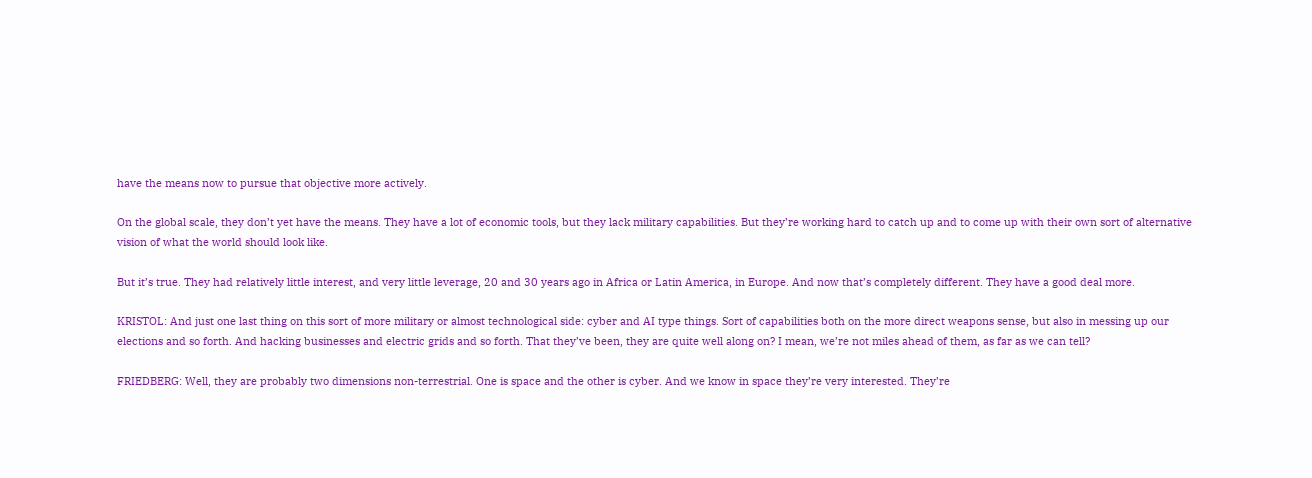have the means now to pursue that objective more actively.

On the global scale, they don’t yet have the means. They have a lot of economic tools, but they lack military capabilities. But they’re working hard to catch up and to come up with their own sort of alternative vision of what the world should look like.

But it’s true. They had relatively little interest, and very little leverage, 20 and 30 years ago in Africa or Latin America, in Europe. And now that’s completely different. They have a good deal more.

KRISTOL: And just one last thing on this sort of more military or almost technological side: cyber and AI type things. Sort of capabilities both on the more direct weapons sense, but also in messing up our elections and so forth. And hacking businesses and electric grids and so forth. That they’ve been, they are quite well along on? I mean, we’re not miles ahead of them, as far as we can tell?

FRIEDBERG: Well, they are probably two dimensions non-terrestrial. One is space and the other is cyber. And we know in space they’re very interested. They’re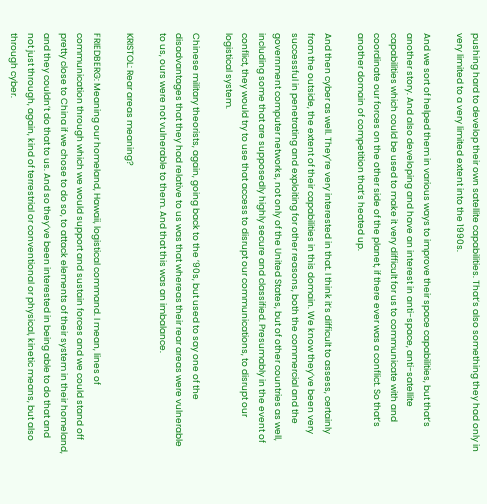pushing hard to develop their own satellite capabilities. That’s also something they had only in very limited to a very limited extent into the 1990s.

And we sort of helped them in various ways to improve their space capabilities, but that’s another story. And also developing and have an interest in anti-space, anti-satellite capabilities which could be used to make it very difficult for us to communicate with and coordinate our forces on the other side of the planet, if there ever was a conflict. So that’s another domain of competition that’s heated up.

And then cyber as well. They’re very interested in that. I think it’s difficult to assess, certainly from the outside, the extent of their capabilities in this domain. We know they’ve been very successful in penetrating and exploiting for other reasons, both the commercial and the government computer networks, not only of the United States, but of other countries as well, including some that are supposedly highly secure and classified. Presumably in the event of conflict, they would try to use that access to disrupt our communications, to disrupt our logistical system.

Chinese military theorists, again, going back to the ’90s, but used to say one of the disadvantages that they had relative to us was that whereas their rear areas were vulnerable to us, ours were not vulnerable to them. And that this was an imbalance.

KRISTOL: Rear areas meaning?

FRIEDBERG: Meaning our homeland, Hawaii, logistical command. I mean, lines of communication through which we would support and sustain forces and we could stand off pretty close to China if we chose to do so, to attack elements of their system in their homeland, and they couldn’t do that to us. And so they’ve been interested in being able to do that and not just through, again, kind of terrestrial or conventional or physical, kinetic means, but also through cyber.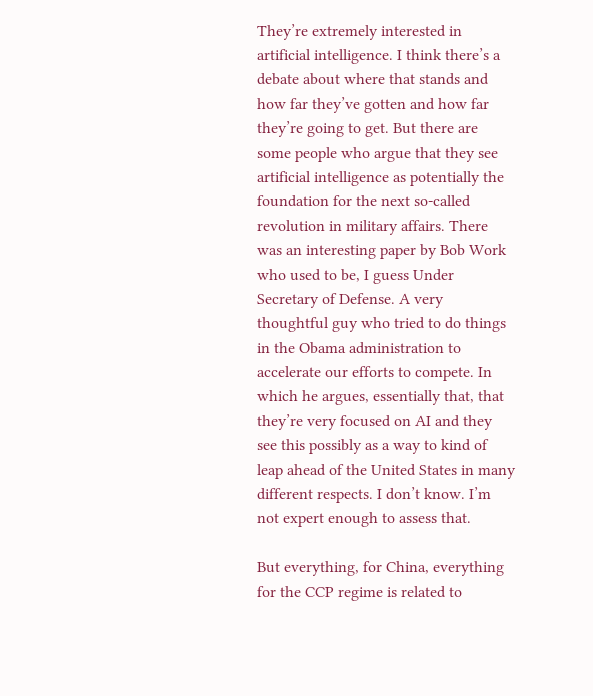They’re extremely interested in artificial intelligence. I think there’s a debate about where that stands and how far they’ve gotten and how far they’re going to get. But there are some people who argue that they see artificial intelligence as potentially the foundation for the next so-called revolution in military affairs. There was an interesting paper by Bob Work who used to be, I guess Under Secretary of Defense. A very thoughtful guy who tried to do things in the Obama administration to accelerate our efforts to compete. In which he argues, essentially that, that they’re very focused on AI and they see this possibly as a way to kind of leap ahead of the United States in many different respects. I don’t know. I’m not expert enough to assess that.

But everything, for China, everything for the CCP regime is related to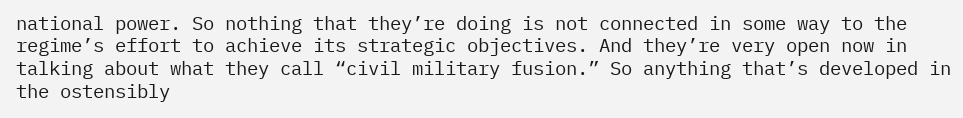national power. So nothing that they’re doing is not connected in some way to the regime’s effort to achieve its strategic objectives. And they’re very open now in talking about what they call “civil military fusion.” So anything that’s developed in the ostensibly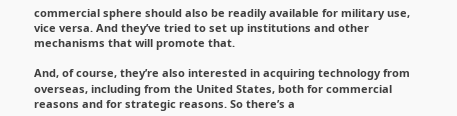commercial sphere should also be readily available for military use, vice versa. And they’ve tried to set up institutions and other mechanisms that will promote that.

And, of course, they’re also interested in acquiring technology from overseas, including from the United States, both for commercial reasons and for strategic reasons. So there’s a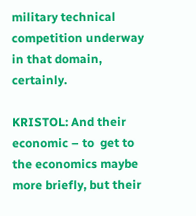military technical competition underway in that domain, certainly.

KRISTOL: And their economic – to  get to the economics maybe more briefly, but their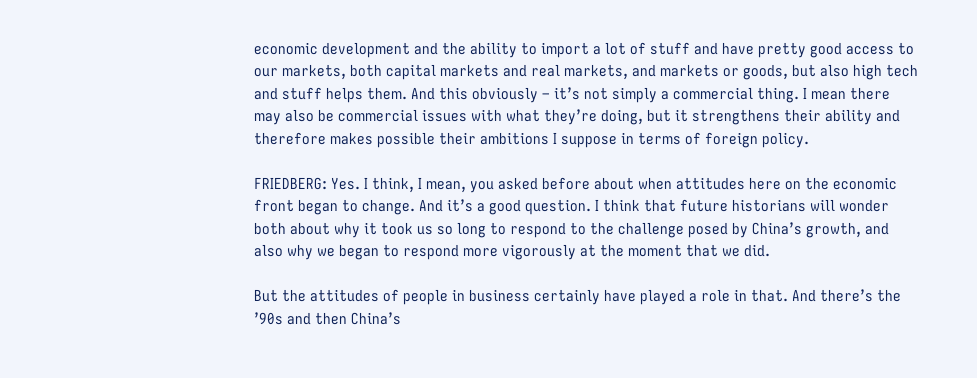economic development and the ability to import a lot of stuff and have pretty good access to our markets, both capital markets and real markets, and markets or goods, but also high tech and stuff helps them. And this obviously – it’s not simply a commercial thing. I mean there may also be commercial issues with what they’re doing, but it strengthens their ability and therefore makes possible their ambitions I suppose in terms of foreign policy.

FRIEDBERG: Yes. I think, I mean, you asked before about when attitudes here on the economic front began to change. And it’s a good question. I think that future historians will wonder both about why it took us so long to respond to the challenge posed by China’s growth, and also why we began to respond more vigorously at the moment that we did.

But the attitudes of people in business certainly have played a role in that. And there’s the ’90s and then China’s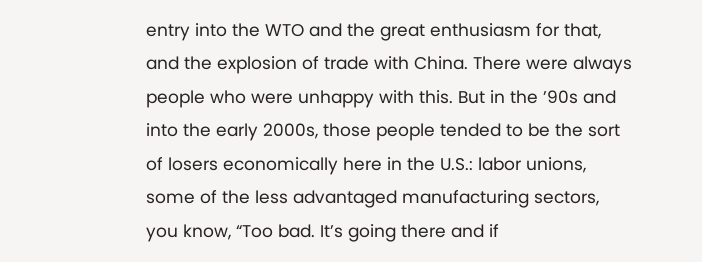entry into the WTO and the great enthusiasm for that, and the explosion of trade with China. There were always people who were unhappy with this. But in the ’90s and into the early 2000s, those people tended to be the sort of losers economically here in the U.S.: labor unions, some of the less advantaged manufacturing sectors, you know, “Too bad. It’s going there and if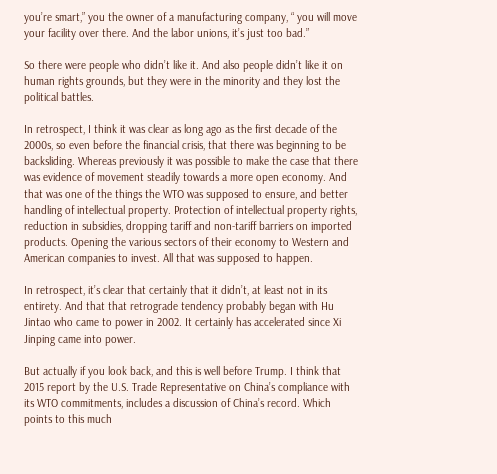you’re smart,” you the owner of a manufacturing company, “ you will move your facility over there. And the labor unions, it’s just too bad.”

So there were people who didn’t like it. And also people didn’t like it on human rights grounds, but they were in the minority and they lost the political battles.

In retrospect, I think it was clear as long ago as the first decade of the 2000s, so even before the financial crisis, that there was beginning to be backsliding. Whereas previously it was possible to make the case that there was evidence of movement steadily towards a more open economy. And that was one of the things the WTO was supposed to ensure, and better handling of intellectual property. Protection of intellectual property rights, reduction in subsidies, dropping tariff and non-tariff barriers on imported products. Opening the various sectors of their economy to Western and American companies to invest. All that was supposed to happen.

In retrospect, it’s clear that certainly that it didn’t, at least not in its entirety. And that that retrograde tendency probably began with Hu Jintao who came to power in 2002. It certainly has accelerated since Xi Jinping came into power.

But actually if you look back, and this is well before Trump. I think that 2015 report by the U.S. Trade Representative on China’s compliance with its WTO commitments, includes a discussion of China’s record. Which points to this much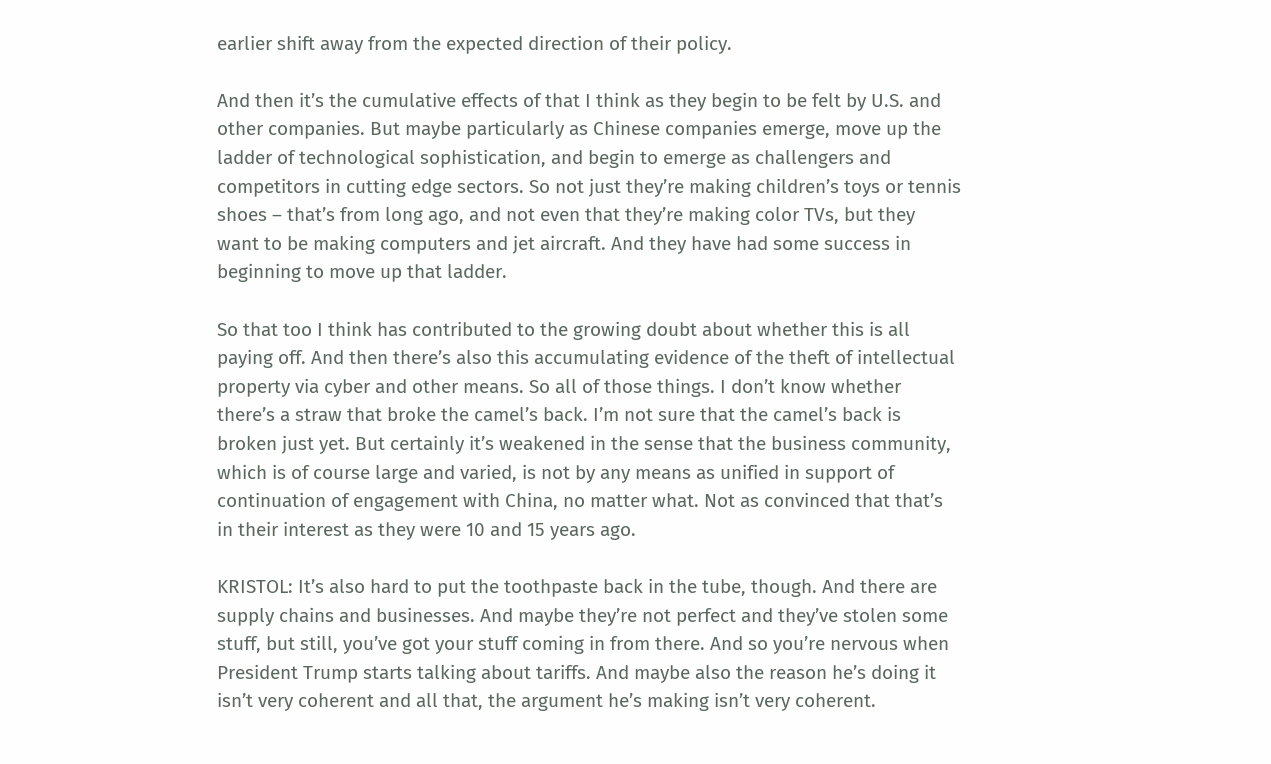earlier shift away from the expected direction of their policy.

And then it’s the cumulative effects of that I think as they begin to be felt by U.S. and other companies. But maybe particularly as Chinese companies emerge, move up the ladder of technological sophistication, and begin to emerge as challengers and competitors in cutting edge sectors. So not just they’re making children’s toys or tennis shoes – that’s from long ago, and not even that they’re making color TVs, but they want to be making computers and jet aircraft. And they have had some success in beginning to move up that ladder.

So that too I think has contributed to the growing doubt about whether this is all paying off. And then there’s also this accumulating evidence of the theft of intellectual property via cyber and other means. So all of those things. I don’t know whether there’s a straw that broke the camel’s back. I’m not sure that the camel’s back is broken just yet. But certainly it’s weakened in the sense that the business community, which is of course large and varied, is not by any means as unified in support of continuation of engagement with China, no matter what. Not as convinced that that’s in their interest as they were 10 and 15 years ago.

KRISTOL: It’s also hard to put the toothpaste back in the tube, though. And there are supply chains and businesses. And maybe they’re not perfect and they’ve stolen some stuff, but still, you’ve got your stuff coming in from there. And so you’re nervous when President Trump starts talking about tariffs. And maybe also the reason he’s doing it isn’t very coherent and all that, the argument he’s making isn’t very coherent.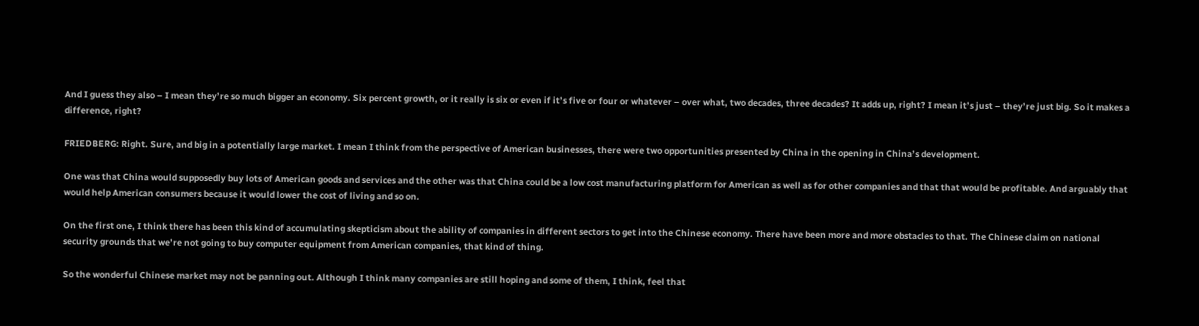And I guess they also – I mean they’re so much bigger an economy. Six percent growth, or it really is six or even if it’s five or four or whatever – over what, two decades, three decades? It adds up, right? I mean it’s just – they’re just big. So it makes a difference, right?

FRIEDBERG: Right. Sure, and big in a potentially large market. I mean I think from the perspective of American businesses, there were two opportunities presented by China in the opening in China’s development.

One was that China would supposedly buy lots of American goods and services and the other was that China could be a low cost manufacturing platform for American as well as for other companies and that that would be profitable. And arguably that would help American consumers because it would lower the cost of living and so on.

On the first one, I think there has been this kind of accumulating skepticism about the ability of companies in different sectors to get into the Chinese economy. There have been more and more obstacles to that. The Chinese claim on national security grounds that we’re not going to buy computer equipment from American companies, that kind of thing.

So the wonderful Chinese market may not be panning out. Although I think many companies are still hoping and some of them, I think, feel that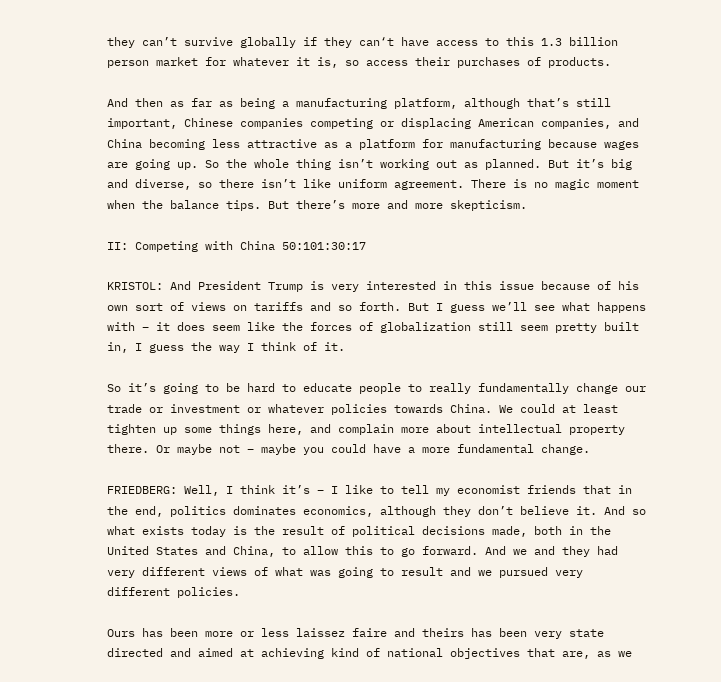they can’t survive globally if they can‘t have access to this 1.3 billion person market for whatever it is, so access their purchases of products.

And then as far as being a manufacturing platform, although that’s still important, Chinese companies competing or displacing American companies, and China becoming less attractive as a platform for manufacturing because wages are going up. So the whole thing isn’t working out as planned. But it’s big and diverse, so there isn’t like uniform agreement. There is no magic moment when the balance tips. But there’s more and more skepticism.

II: Competing with China 50:101:30:17

KRISTOL: And President Trump is very interested in this issue because of his own sort of views on tariffs and so forth. But I guess we’ll see what happens with – it does seem like the forces of globalization still seem pretty built in, I guess the way I think of it.

So it’s going to be hard to educate people to really fundamentally change our trade or investment or whatever policies towards China. We could at least tighten up some things here, and complain more about intellectual property there. Or maybe not – maybe you could have a more fundamental change.

FRIEDBERG: Well, I think it’s – I like to tell my economist friends that in the end, politics dominates economics, although they don’t believe it. And so what exists today is the result of political decisions made, both in the United States and China, to allow this to go forward. And we and they had very different views of what was going to result and we pursued very different policies.

Ours has been more or less laissez faire and theirs has been very state directed and aimed at achieving kind of national objectives that are, as we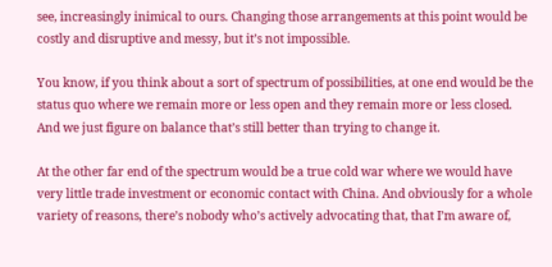see, increasingly inimical to ours. Changing those arrangements at this point would be costly and disruptive and messy, but it’s not impossible.

You know, if you think about a sort of spectrum of possibilities, at one end would be the status quo where we remain more or less open and they remain more or less closed. And we just figure on balance that’s still better than trying to change it.

At the other far end of the spectrum would be a true cold war where we would have very little trade investment or economic contact with China. And obviously for a whole variety of reasons, there’s nobody who’s actively advocating that, that I’m aware of,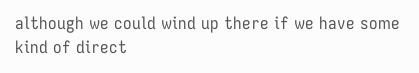although we could wind up there if we have some kind of direct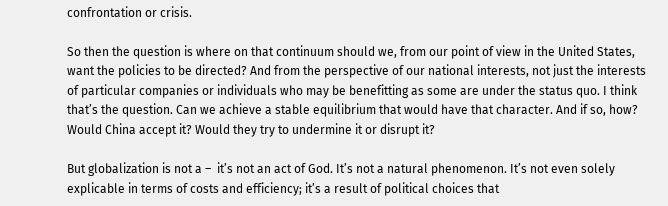confrontation or crisis.

So then the question is where on that continuum should we, from our point of view in the United States, want the policies to be directed? And from the perspective of our national interests, not just the interests of particular companies or individuals who may be benefitting as some are under the status quo. I think that’s the question. Can we achieve a stable equilibrium that would have that character. And if so, how? Would China accept it? Would they try to undermine it or disrupt it?

But globalization is not a –  it’s not an act of God. It’s not a natural phenomenon. It’s not even solely explicable in terms of costs and efficiency; it’s a result of political choices that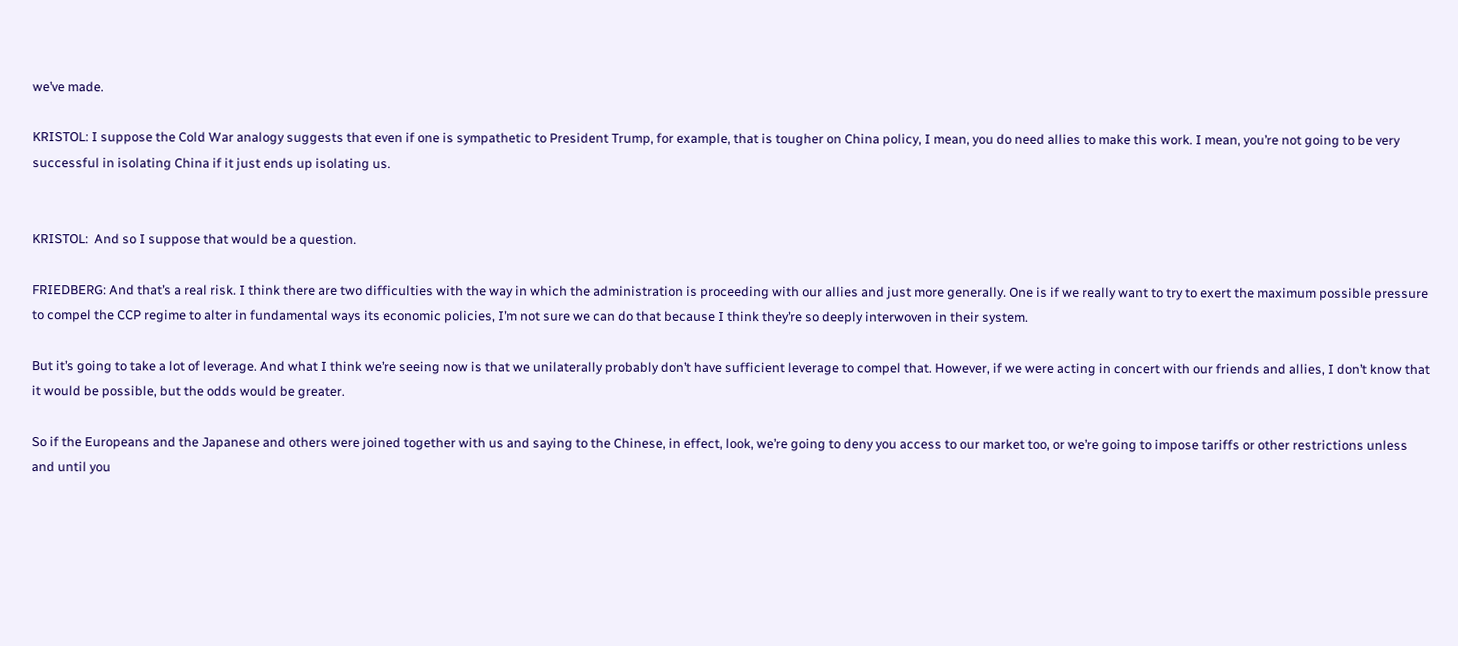we’ve made.

KRISTOL: I suppose the Cold War analogy suggests that even if one is sympathetic to President Trump, for example, that is tougher on China policy, I mean, you do need allies to make this work. I mean, you’re not going to be very successful in isolating China if it just ends up isolating us.


KRISTOL:  And so I suppose that would be a question.

FRIEDBERG: And that’s a real risk. I think there are two difficulties with the way in which the administration is proceeding with our allies and just more generally. One is if we really want to try to exert the maximum possible pressure to compel the CCP regime to alter in fundamental ways its economic policies, I’m not sure we can do that because I think they’re so deeply interwoven in their system.

But it’s going to take a lot of leverage. And what I think we’re seeing now is that we unilaterally probably don’t have sufficient leverage to compel that. However, if we were acting in concert with our friends and allies, I don’t know that it would be possible, but the odds would be greater.

So if the Europeans and the Japanese and others were joined together with us and saying to the Chinese, in effect, look, we’re going to deny you access to our market too, or we’re going to impose tariffs or other restrictions unless and until you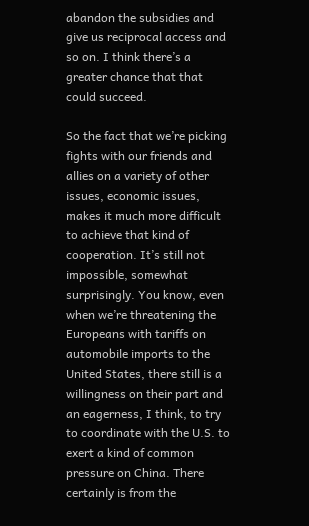abandon the subsidies and give us reciprocal access and so on. I think there’s a greater chance that that could succeed.

So the fact that we’re picking fights with our friends and allies on a variety of other issues, economic issues, makes it much more difficult to achieve that kind of cooperation. It’s still not impossible, somewhat surprisingly. You know, even when we’re threatening the Europeans with tariffs on automobile imports to the United States, there still is a willingness on their part and an eagerness, I think, to try to coordinate with the U.S. to exert a kind of common pressure on China. There certainly is from the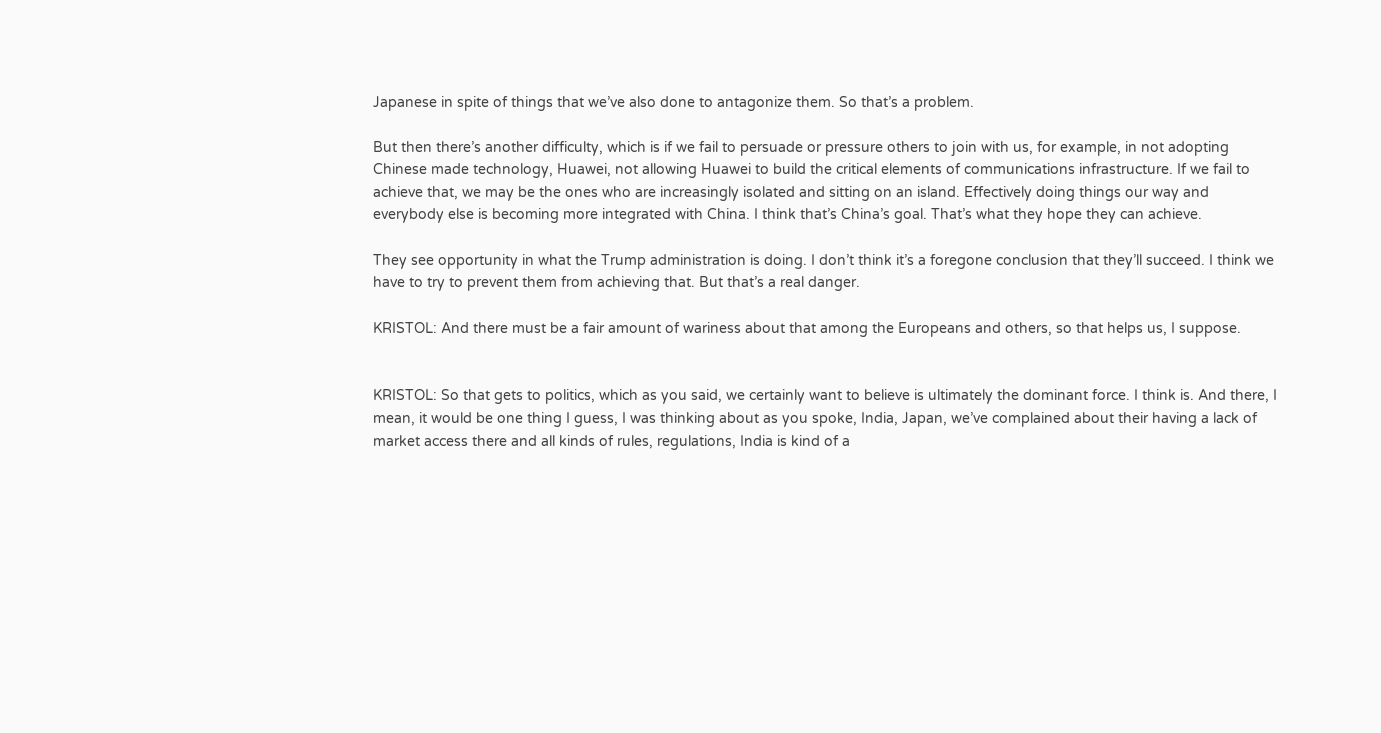Japanese in spite of things that we’ve also done to antagonize them. So that’s a problem.

But then there’s another difficulty, which is if we fail to persuade or pressure others to join with us, for example, in not adopting Chinese made technology, Huawei, not allowing Huawei to build the critical elements of communications infrastructure. If we fail to achieve that, we may be the ones who are increasingly isolated and sitting on an island. Effectively doing things our way and everybody else is becoming more integrated with China. I think that’s China’s goal. That’s what they hope they can achieve.

They see opportunity in what the Trump administration is doing. I don’t think it’s a foregone conclusion that they’ll succeed. I think we have to try to prevent them from achieving that. But that’s a real danger.

KRISTOL: And there must be a fair amount of wariness about that among the Europeans and others, so that helps us, I suppose.


KRISTOL: So that gets to politics, which as you said, we certainly want to believe is ultimately the dominant force. I think is. And there, I mean, it would be one thing I guess, I was thinking about as you spoke, India, Japan, we’ve complained about their having a lack of market access there and all kinds of rules, regulations, India is kind of a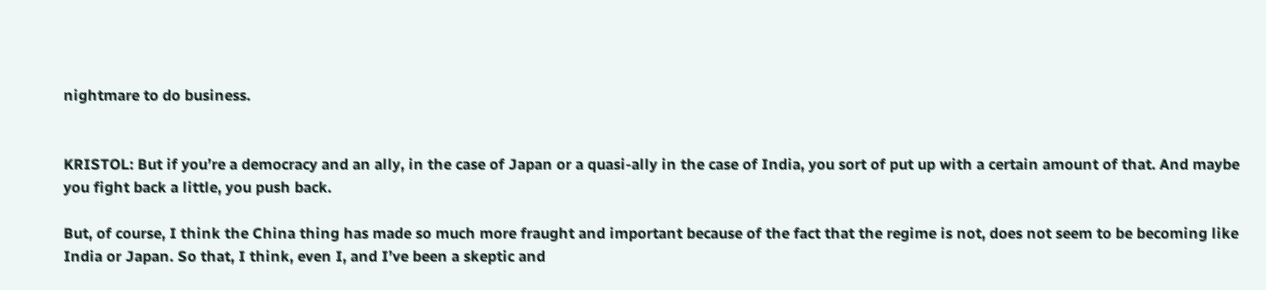nightmare to do business.


KRISTOL: But if you’re a democracy and an ally, in the case of Japan or a quasi-ally in the case of India, you sort of put up with a certain amount of that. And maybe you fight back a little, you push back.

But, of course, I think the China thing has made so much more fraught and important because of the fact that the regime is not, does not seem to be becoming like India or Japan. So that, I think, even I, and I’ve been a skeptic and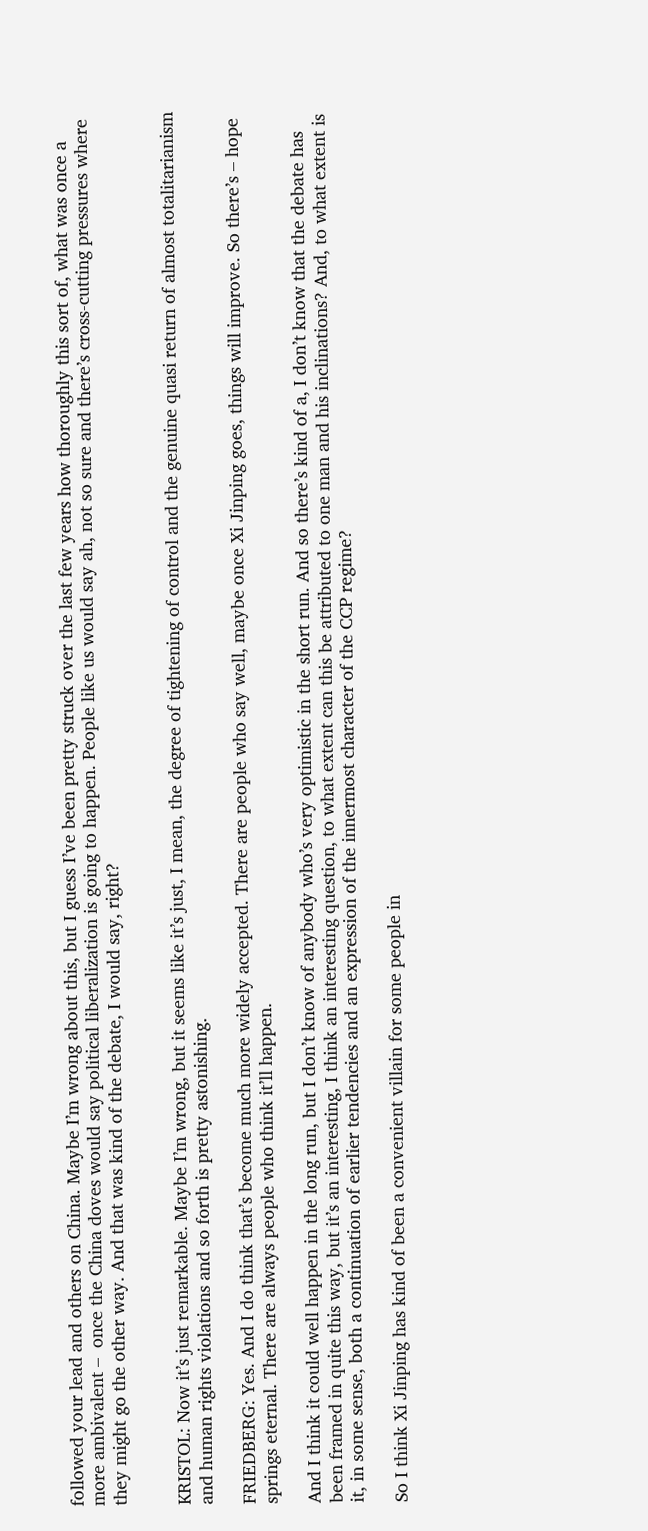followed your lead and others on China. Maybe I’m wrong about this, but I guess I’ve been pretty struck over the last few years how thoroughly this sort of, what was once a more ambivalent –  once the China doves would say political liberalization is going to happen. People like us would say ah, not so sure and there’s cross-cutting pressures where they might go the other way. And that was kind of the debate, I would say, right?


KRISTOL: Now it’s just remarkable. Maybe I’m wrong, but it seems like it’s just, I mean, the degree of tightening of control and the genuine quasi return of almost totalitarianism and human rights violations and so forth is pretty astonishing.

FRIEDBERG: Yes. And I do think that’s become much more widely accepted. There are people who say well, maybe once Xi Jinping goes, things will improve. So there’s – hope springs eternal. There are always people who think it’ll happen.

And I think it could well happen in the long run, but I don’t know of anybody who’s very optimistic in the short run. And so there’s kind of a, I don’t know that the debate has been framed in quite this way, but it’s an interesting, I think an interesting question, to what extent can this be attributed to one man and his inclinations? And, to what extent is it, in some sense, both a continuation of earlier tendencies and an expression of the innermost character of the CCP regime?

So I think Xi Jinping has kind of been a convenient villain for some people in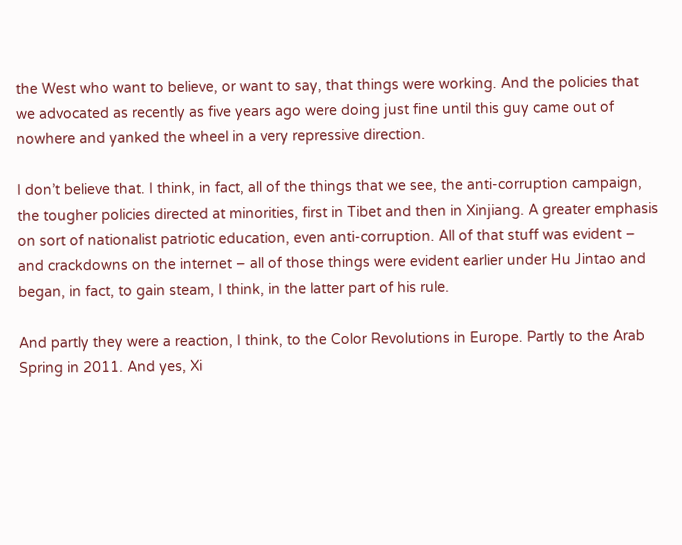the West who want to believe, or want to say, that things were working. And the policies that we advocated as recently as five years ago were doing just fine until this guy came out of nowhere and yanked the wheel in a very repressive direction.

I don’t believe that. I think, in fact, all of the things that we see, the anti-corruption campaign, the tougher policies directed at minorities, first in Tibet and then in Xinjiang. A greater emphasis on sort of nationalist patriotic education, even anti-corruption. All of that stuff was evident – and crackdowns on the internet – all of those things were evident earlier under Hu Jintao and began, in fact, to gain steam, I think, in the latter part of his rule.

And partly they were a reaction, I think, to the Color Revolutions in Europe. Partly to the Arab Spring in 2011. And yes, Xi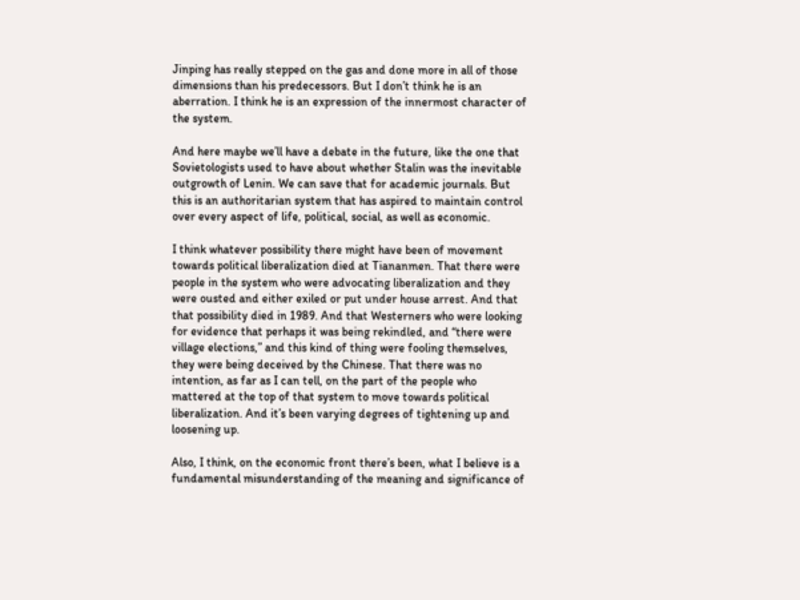Jinping has really stepped on the gas and done more in all of those dimensions than his predecessors. But I don’t think he is an aberration. I think he is an expression of the innermost character of the system.

And here maybe we’ll have a debate in the future, like the one that Sovietologists used to have about whether Stalin was the inevitable outgrowth of Lenin. We can save that for academic journals. But this is an authoritarian system that has aspired to maintain control over every aspect of life, political, social, as well as economic.

I think whatever possibility there might have been of movement towards political liberalization died at Tiananmen. That there were people in the system who were advocating liberalization and they were ousted and either exiled or put under house arrest. And that that possibility died in 1989. And that Westerners who were looking for evidence that perhaps it was being rekindled, and “there were village elections,” and this kind of thing were fooling themselves, they were being deceived by the Chinese. That there was no intention, as far as I can tell, on the part of the people who mattered at the top of that system to move towards political liberalization. And it’s been varying degrees of tightening up and loosening up.

Also, I think, on the economic front there’s been, what I believe is a fundamental misunderstanding of the meaning and significance of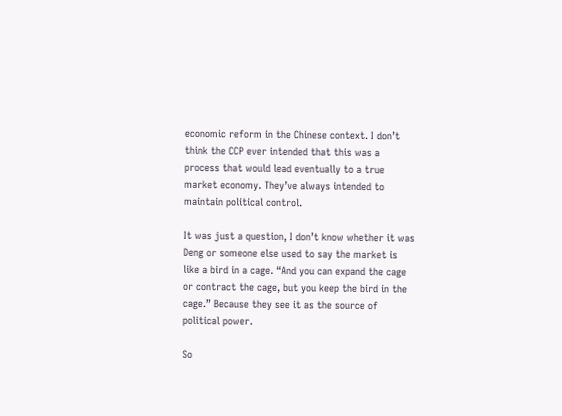economic reform in the Chinese context. I don’t think the CCP ever intended that this was a process that would lead eventually to a true market economy. They’ve always intended to maintain political control.

It was just a question, I don’t know whether it was Deng or someone else used to say the market is like a bird in a cage. “And you can expand the cage or contract the cage, but you keep the bird in the cage.” Because they see it as the source of political power.

So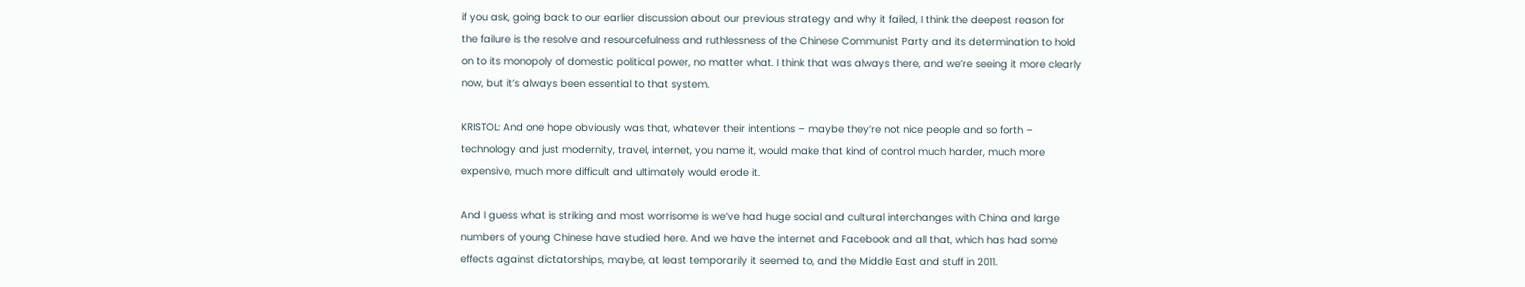if you ask, going back to our earlier discussion about our previous strategy and why it failed, I think the deepest reason for the failure is the resolve and resourcefulness and ruthlessness of the Chinese Communist Party and its determination to hold on to its monopoly of domestic political power, no matter what. I think that was always there, and we’re seeing it more clearly now, but it’s always been essential to that system.

KRISTOL: And one hope obviously was that, whatever their intentions – maybe they’re not nice people and so forth – technology and just modernity, travel, internet, you name it, would make that kind of control much harder, much more expensive, much more difficult and ultimately would erode it.

And I guess what is striking and most worrisome is we’ve had huge social and cultural interchanges with China and large numbers of young Chinese have studied here. And we have the internet and Facebook and all that, which has had some effects against dictatorships, maybe, at least temporarily it seemed to, and the Middle East and stuff in 2011.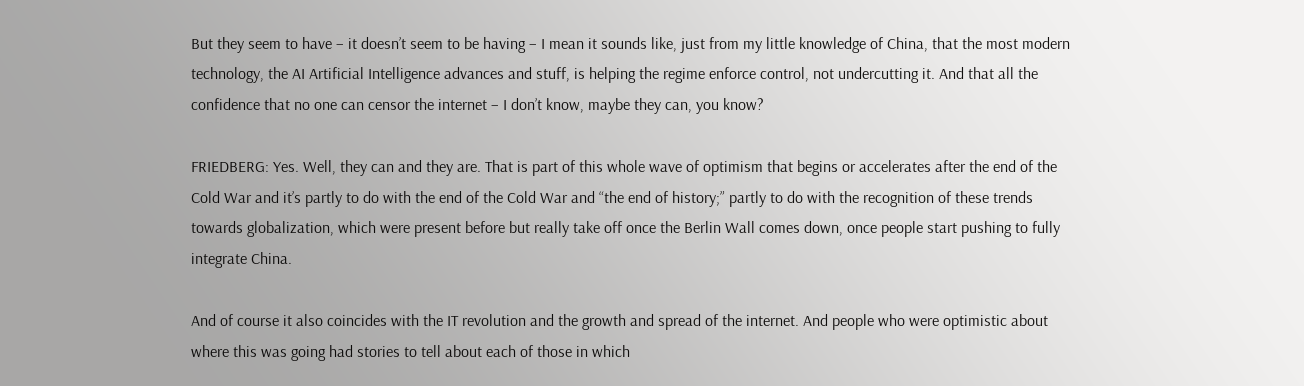But they seem to have – it doesn’t seem to be having – I mean it sounds like, just from my little knowledge of China, that the most modern technology, the AI Artificial Intelligence advances and stuff, is helping the regime enforce control, not undercutting it. And that all the confidence that no one can censor the internet – I don’t know, maybe they can, you know?

FRIEDBERG: Yes. Well, they can and they are. That is part of this whole wave of optimism that begins or accelerates after the end of the Cold War and it’s partly to do with the end of the Cold War and “the end of history;” partly to do with the recognition of these trends towards globalization, which were present before but really take off once the Berlin Wall comes down, once people start pushing to fully integrate China.

And of course it also coincides with the IT revolution and the growth and spread of the internet. And people who were optimistic about where this was going had stories to tell about each of those in which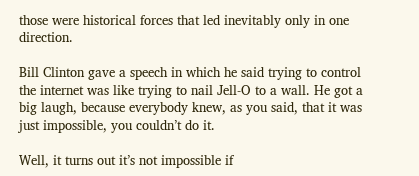those were historical forces that led inevitably only in one direction.

Bill Clinton gave a speech in which he said trying to control the internet was like trying to nail Jell-O to a wall. He got a big laugh, because everybody knew, as you said, that it was just impossible, you couldn’t do it.

Well, it turns out it’s not impossible if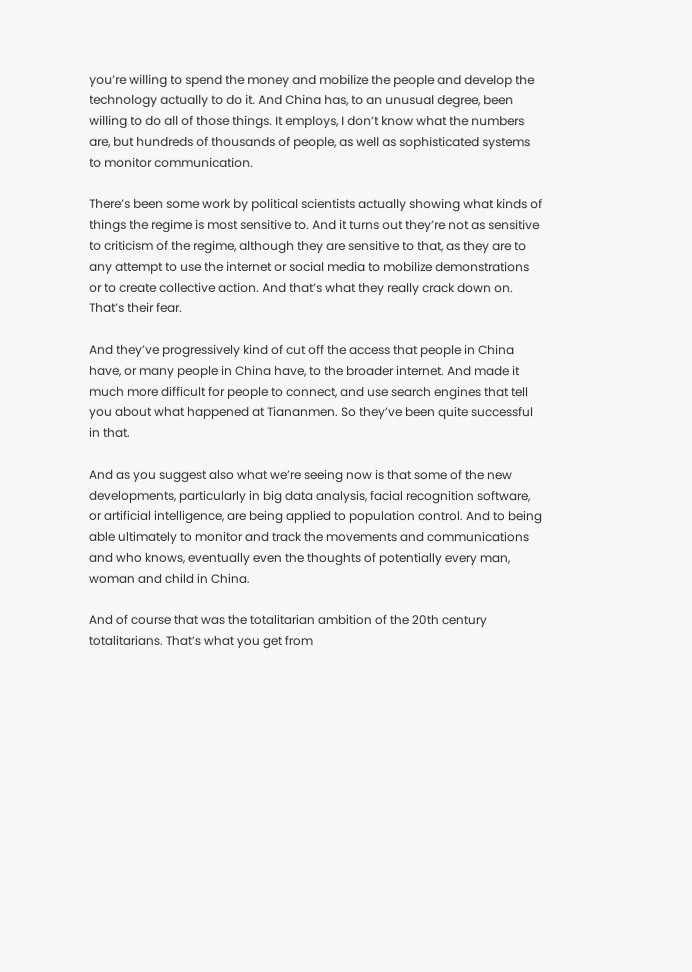you’re willing to spend the money and mobilize the people and develop the technology actually to do it. And China has, to an unusual degree, been willing to do all of those things. It employs, I don’t know what the numbers are, but hundreds of thousands of people, as well as sophisticated systems to monitor communication.

There’s been some work by political scientists actually showing what kinds of things the regime is most sensitive to. And it turns out they’re not as sensitive to criticism of the regime, although they are sensitive to that, as they are to any attempt to use the internet or social media to mobilize demonstrations or to create collective action. And that’s what they really crack down on. That’s their fear.

And they’ve progressively kind of cut off the access that people in China have, or many people in China have, to the broader internet. And made it much more difficult for people to connect, and use search engines that tell you about what happened at Tiananmen. So they’ve been quite successful in that.

And as you suggest also what we’re seeing now is that some of the new developments, particularly in big data analysis, facial recognition software, or artificial intelligence, are being applied to population control. And to being able ultimately to monitor and track the movements and communications and who knows, eventually even the thoughts of potentially every man, woman and child in China.

And of course that was the totalitarian ambition of the 20th century totalitarians. That’s what you get from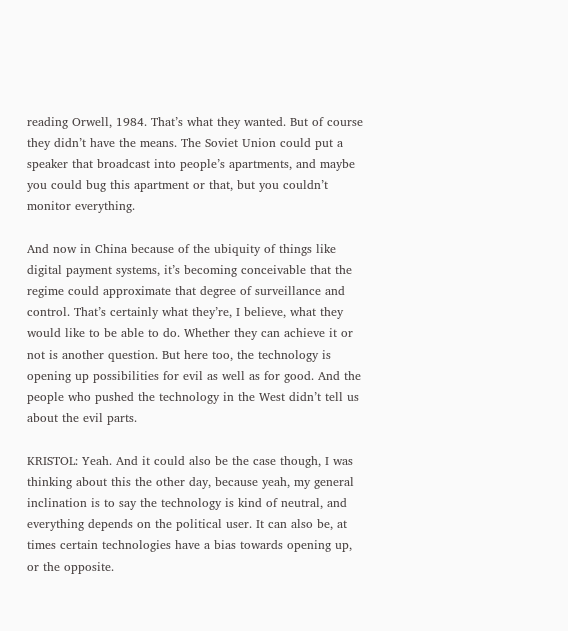reading Orwell, 1984. That’s what they wanted. But of course they didn’t have the means. The Soviet Union could put a speaker that broadcast into people’s apartments, and maybe you could bug this apartment or that, but you couldn’t monitor everything.

And now in China because of the ubiquity of things like digital payment systems, it’s becoming conceivable that the regime could approximate that degree of surveillance and control. That’s certainly what they’re, I believe, what they would like to be able to do. Whether they can achieve it or not is another question. But here too, the technology is opening up possibilities for evil as well as for good. And the people who pushed the technology in the West didn’t tell us about the evil parts.

KRISTOL: Yeah. And it could also be the case though, I was thinking about this the other day, because yeah, my general inclination is to say the technology is kind of neutral, and everything depends on the political user. It can also be, at times certain technologies have a bias towards opening up, or the opposite.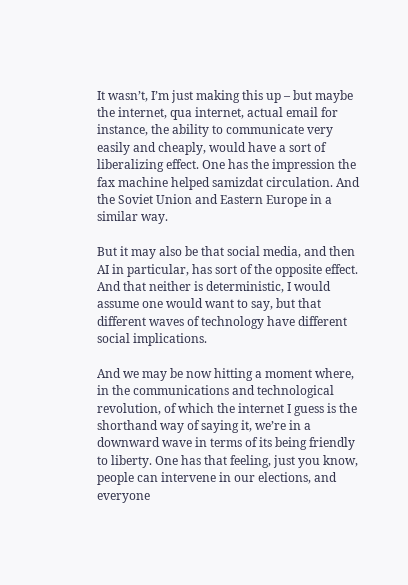It wasn’t, I’m just making this up – but maybe the internet, qua internet, actual email for instance, the ability to communicate very easily and cheaply, would have a sort of liberalizing effect. One has the impression the fax machine helped samizdat circulation. And the Soviet Union and Eastern Europe in a similar way.

But it may also be that social media, and then AI in particular, has sort of the opposite effect. And that neither is deterministic, I would assume one would want to say, but that different waves of technology have different social implications.

And we may be now hitting a moment where, in the communications and technological revolution, of which the internet I guess is the shorthand way of saying it, we’re in a downward wave in terms of its being friendly to liberty. One has that feeling, just you know, people can intervene in our elections, and everyone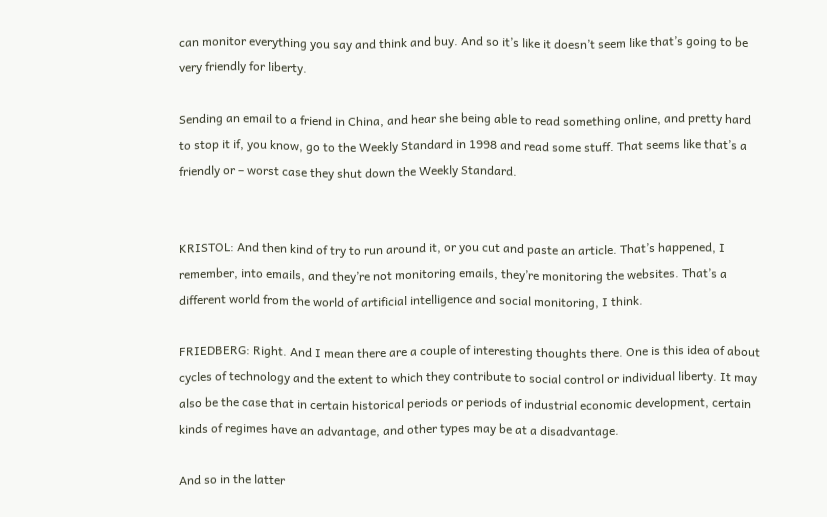can monitor everything you say and think and buy. And so it’s like it doesn’t seem like that’s going to be very friendly for liberty.

Sending an email to a friend in China, and hear she being able to read something online, and pretty hard to stop it if, you know, go to the Weekly Standard in 1998 and read some stuff. That seems like that’s a friendly or – worst case they shut down the Weekly Standard.


KRISTOL: And then kind of try to run around it, or you cut and paste an article. That’s happened, I remember, into emails, and they’re not monitoring emails, they’re monitoring the websites. That’s a different world from the world of artificial intelligence and social monitoring, I think.

FRIEDBERG: Right. And I mean there are a couple of interesting thoughts there. One is this idea of about cycles of technology and the extent to which they contribute to social control or individual liberty. It may also be the case that in certain historical periods or periods of industrial economic development, certain kinds of regimes have an advantage, and other types may be at a disadvantage.

And so in the latter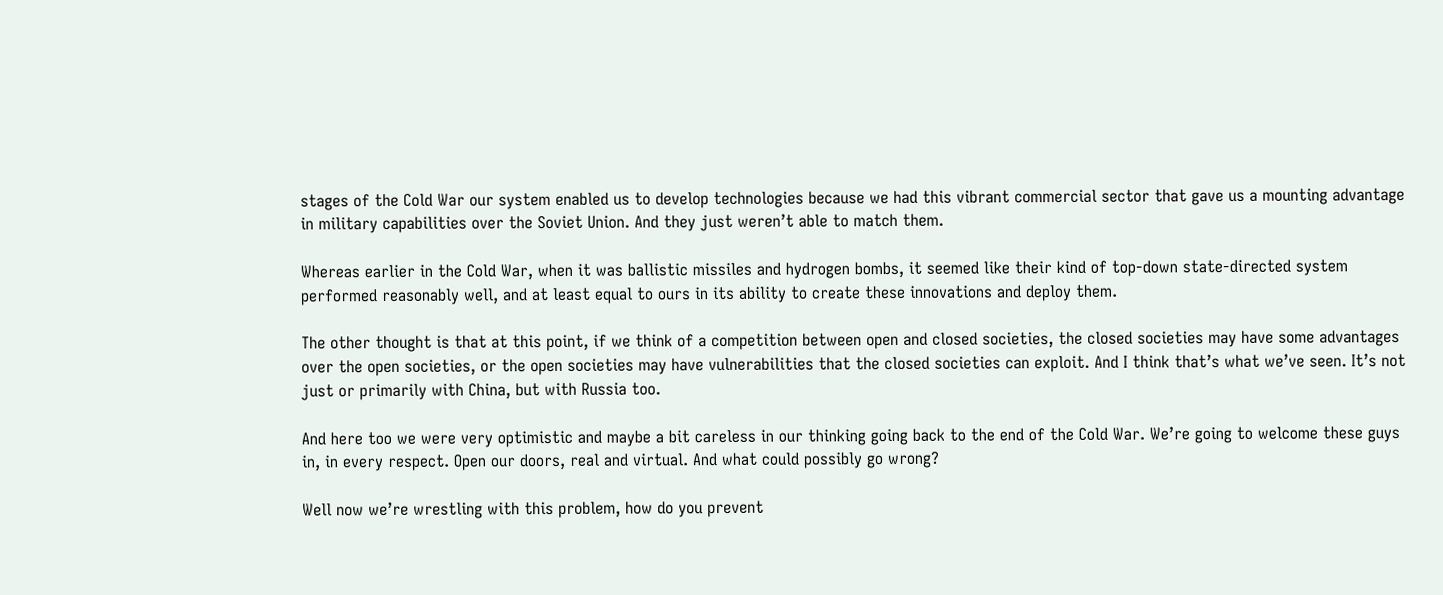stages of the Cold War our system enabled us to develop technologies because we had this vibrant commercial sector that gave us a mounting advantage in military capabilities over the Soviet Union. And they just weren’t able to match them.

Whereas earlier in the Cold War, when it was ballistic missiles and hydrogen bombs, it seemed like their kind of top-down state-directed system performed reasonably well, and at least equal to ours in its ability to create these innovations and deploy them.

The other thought is that at this point, if we think of a competition between open and closed societies, the closed societies may have some advantages over the open societies, or the open societies may have vulnerabilities that the closed societies can exploit. And I think that’s what we’ve seen. It’s not just or primarily with China, but with Russia too.

And here too we were very optimistic and maybe a bit careless in our thinking going back to the end of the Cold War. We’re going to welcome these guys in, in every respect. Open our doors, real and virtual. And what could possibly go wrong?

Well now we’re wrestling with this problem, how do you prevent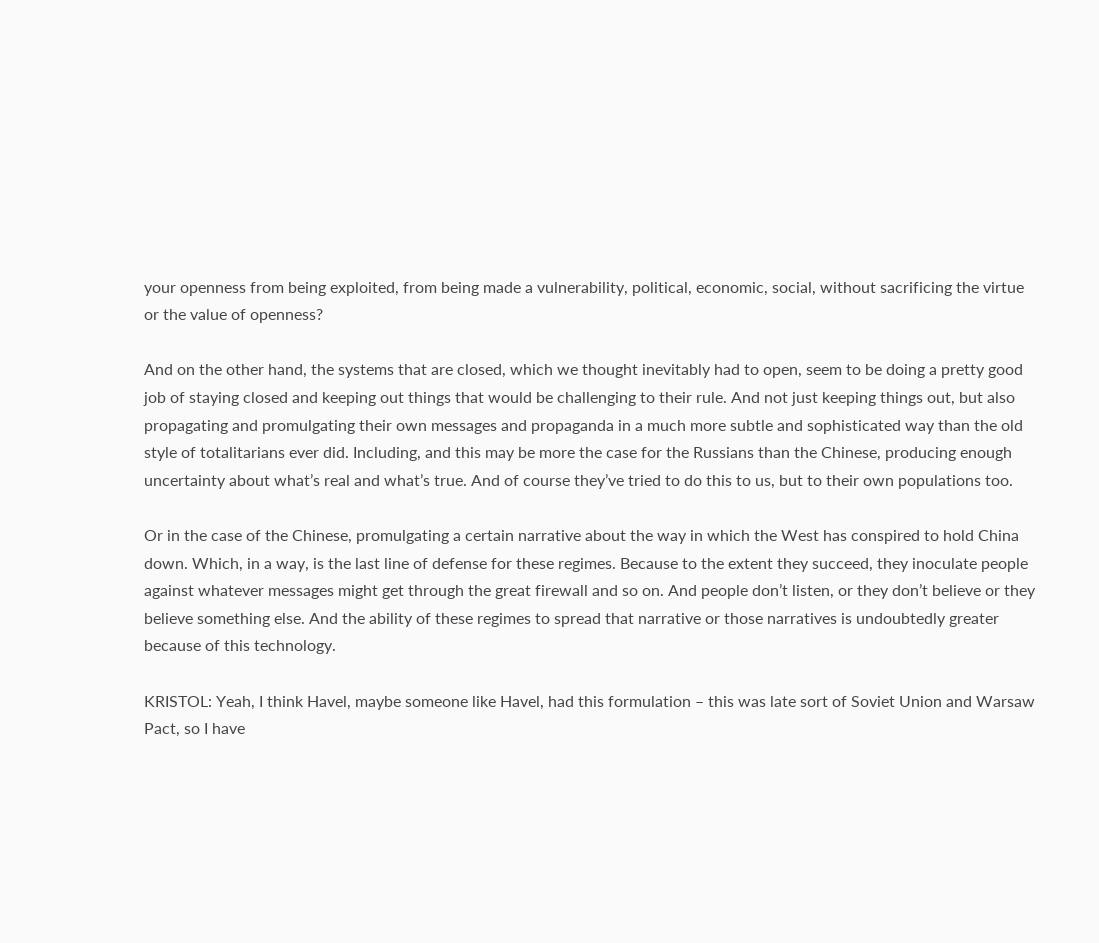your openness from being exploited, from being made a vulnerability, political, economic, social, without sacrificing the virtue or the value of openness?

And on the other hand, the systems that are closed, which we thought inevitably had to open, seem to be doing a pretty good job of staying closed and keeping out things that would be challenging to their rule. And not just keeping things out, but also propagating and promulgating their own messages and propaganda in a much more subtle and sophisticated way than the old style of totalitarians ever did. Including, and this may be more the case for the Russians than the Chinese, producing enough uncertainty about what’s real and what’s true. And of course they’ve tried to do this to us, but to their own populations too.

Or in the case of the Chinese, promulgating a certain narrative about the way in which the West has conspired to hold China down. Which, in a way, is the last line of defense for these regimes. Because to the extent they succeed, they inoculate people against whatever messages might get through the great firewall and so on. And people don’t listen, or they don’t believe or they believe something else. And the ability of these regimes to spread that narrative or those narratives is undoubtedly greater because of this technology.

KRISTOL: Yeah, I think Havel, maybe someone like Havel, had this formulation – this was late sort of Soviet Union and Warsaw Pact, so I have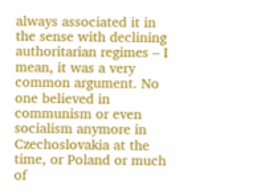always associated it in the sense with declining authoritarian regimes – I mean, it was a very common argument. No one believed in communism or even socialism anymore in Czechoslovakia at the time, or Poland or much of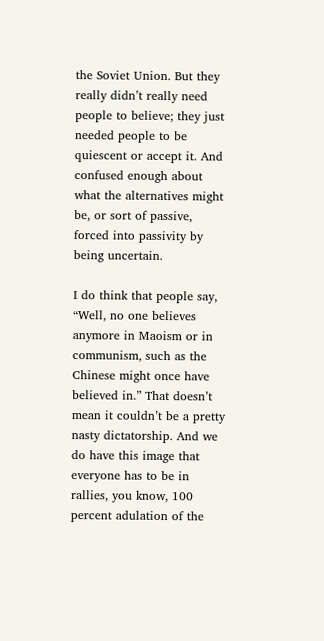the Soviet Union. But they really didn’t really need people to believe; they just needed people to be quiescent or accept it. And confused enough about what the alternatives might be, or sort of passive, forced into passivity by being uncertain.

I do think that people say, “Well, no one believes anymore in Maoism or in communism, such as the Chinese might once have believed in.” That doesn’t mean it couldn’t be a pretty nasty dictatorship. And we do have this image that everyone has to be in rallies, you know, 100 percent adulation of the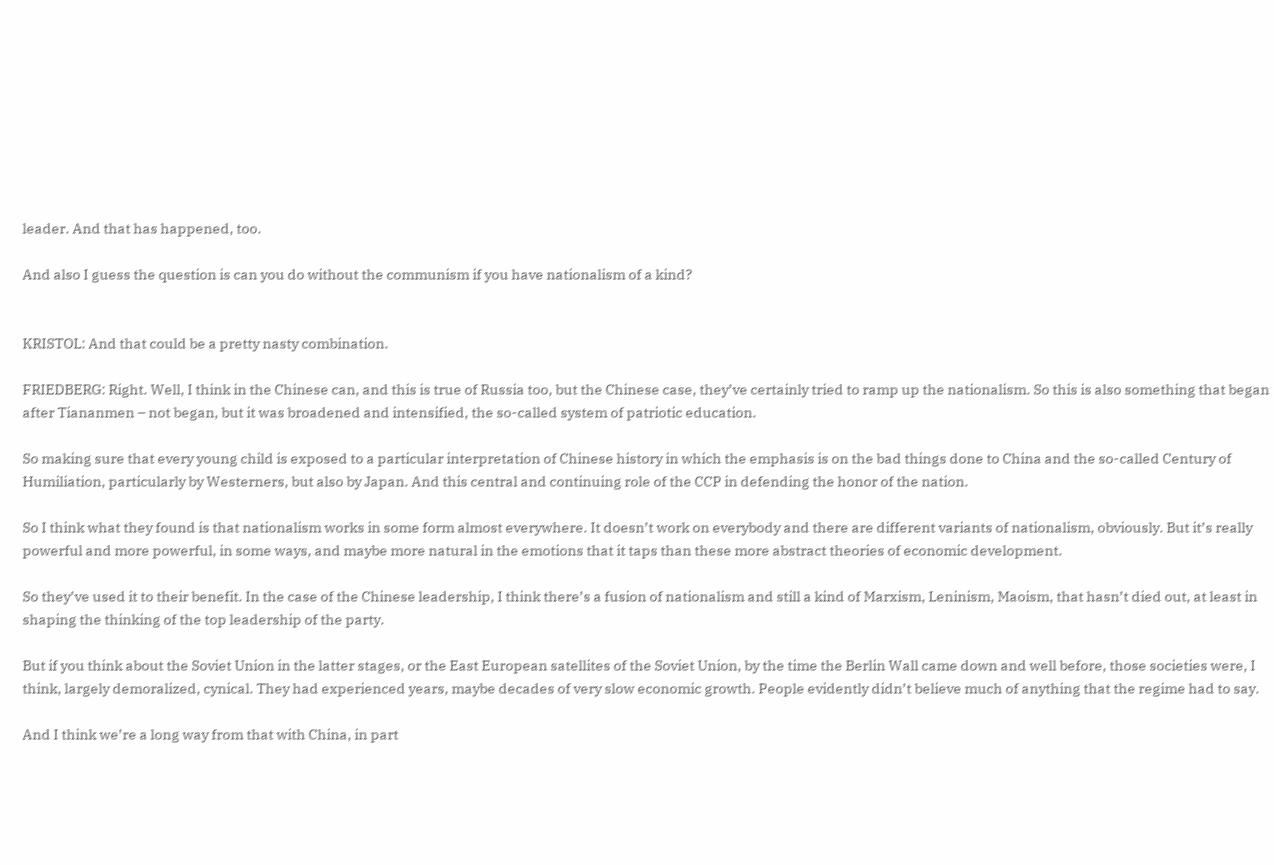leader. And that has happened, too.

And also I guess the question is can you do without the communism if you have nationalism of a kind?


KRISTOL: And that could be a pretty nasty combination.

FRIEDBERG: Right. Well, I think in the Chinese can, and this is true of Russia too, but the Chinese case, they’ve certainly tried to ramp up the nationalism. So this is also something that began after Tiananmen – not began, but it was broadened and intensified, the so-called system of patriotic education.

So making sure that every young child is exposed to a particular interpretation of Chinese history in which the emphasis is on the bad things done to China and the so-called Century of Humiliation, particularly by Westerners, but also by Japan. And this central and continuing role of the CCP in defending the honor of the nation.

So I think what they found is that nationalism works in some form almost everywhere. It doesn’t work on everybody and there are different variants of nationalism, obviously. But it’s really powerful and more powerful, in some ways, and maybe more natural in the emotions that it taps than these more abstract theories of economic development.

So they’ve used it to their benefit. In the case of the Chinese leadership, I think there’s a fusion of nationalism and still a kind of Marxism, Leninism, Maoism, that hasn’t died out, at least in shaping the thinking of the top leadership of the party.

But if you think about the Soviet Union in the latter stages, or the East European satellites of the Soviet Union, by the time the Berlin Wall came down and well before, those societies were, I think, largely demoralized, cynical. They had experienced years, maybe decades of very slow economic growth. People evidently didn’t believe much of anything that the regime had to say.

And I think we’re a long way from that with China, in part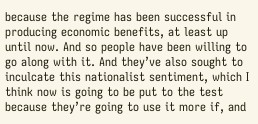because the regime has been successful in producing economic benefits, at least up until now. And so people have been willing to go along with it. And they’ve also sought to inculcate this nationalist sentiment, which I think now is going to be put to the test because they’re going to use it more if, and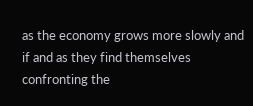as the economy grows more slowly and if and as they find themselves confronting the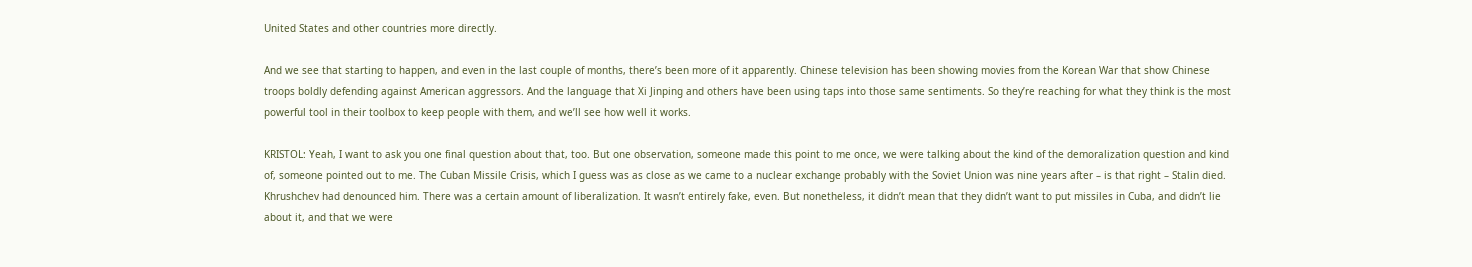United States and other countries more directly.

And we see that starting to happen, and even in the last couple of months, there’s been more of it apparently. Chinese television has been showing movies from the Korean War that show Chinese troops boldly defending against American aggressors. And the language that Xi Jinping and others have been using taps into those same sentiments. So they’re reaching for what they think is the most powerful tool in their toolbox to keep people with them, and we’ll see how well it works.

KRISTOL: Yeah, I want to ask you one final question about that, too. But one observation, someone made this point to me once, we were talking about the kind of the demoralization question and kind of, someone pointed out to me. The Cuban Missile Crisis, which I guess was as close as we came to a nuclear exchange probably with the Soviet Union was nine years after – is that right – Stalin died. Khrushchev had denounced him. There was a certain amount of liberalization. It wasn’t entirely fake, even. But nonetheless, it didn’t mean that they didn’t want to put missiles in Cuba, and didn’t lie about it, and that we were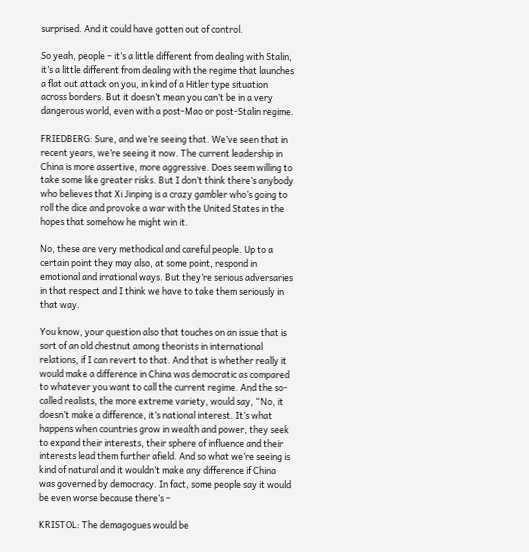surprised. And it could have gotten out of control.

So yeah, people – it’s a little different from dealing with Stalin, it’s a little different from dealing with the regime that launches a flat out attack on you, in kind of a Hitler type situation across borders. But it doesn’t mean you can’t be in a very dangerous world, even with a post-Mao or post-Stalin regime.

FRIEDBERG: Sure, and we’re seeing that. We’ve seen that in recent years, we’re seeing it now. The current leadership in China is more assertive, more aggressive. Does seem willing to take some like greater risks. But I don’t think there’s anybody who believes that Xi Jinping is a crazy gambler who’s going to roll the dice and provoke a war with the United States in the hopes that somehow he might win it.

No, these are very methodical and careful people. Up to a certain point they may also, at some point, respond in emotional and irrational ways. But they’re serious adversaries in that respect and I think we have to take them seriously in that way.

You know, your question also that touches on an issue that is sort of an old chestnut among theorists in international relations, if I can revert to that. And that is whether really it would make a difference in China was democratic as compared to whatever you want to call the current regime. And the so-called realists, the more extreme variety, would say, “No, it doesn’t make a difference, it’s national interest. It’s what happens when countries grow in wealth and power, they seek to expand their interests, their sphere of influence and their interests lead them further afield. And so what we’re seeing is kind of natural and it wouldn’t make any difference if China was governed by democracy. In fact, some people say it would be even worse because there’s –

KRISTOL: The demagogues would be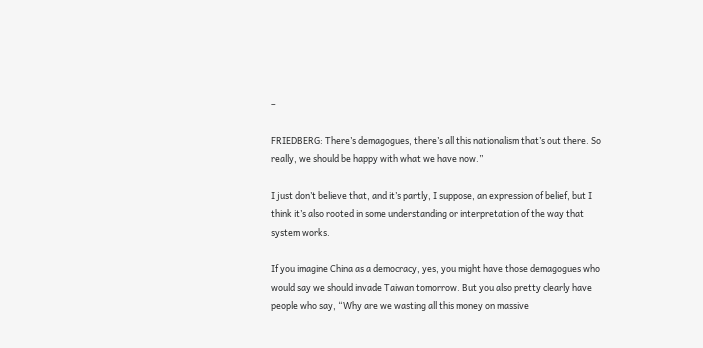–

FRIEDBERG: There’s demagogues, there’s all this nationalism that’s out there. So really, we should be happy with what we have now.”

I just don’t believe that, and it’s partly, I suppose, an expression of belief, but I think it’s also rooted in some understanding or interpretation of the way that system works.

If you imagine China as a democracy, yes, you might have those demagogues who would say we should invade Taiwan tomorrow. But you also pretty clearly have people who say, “Why are we wasting all this money on massive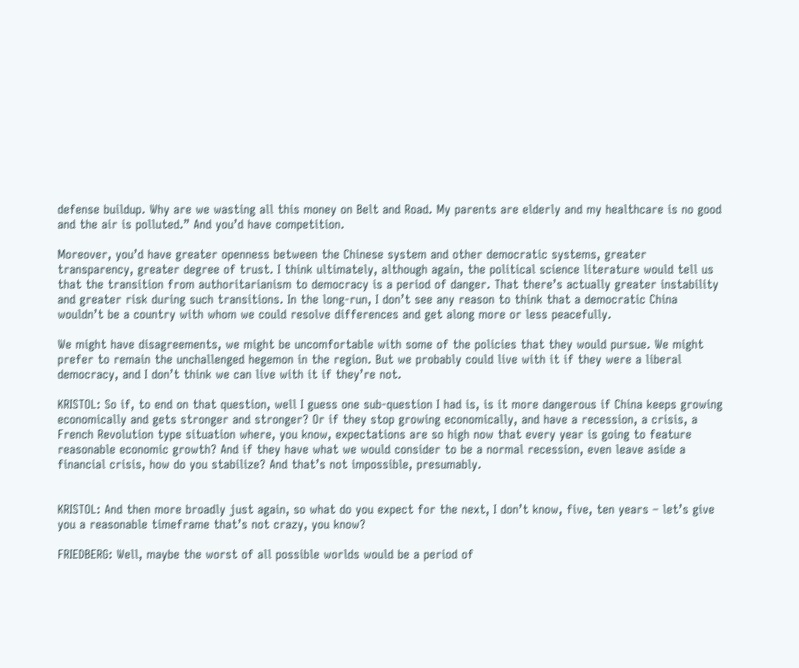defense buildup. Why are we wasting all this money on Belt and Road. My parents are elderly and my healthcare is no good and the air is polluted.” And you’d have competition.

Moreover, you’d have greater openness between the Chinese system and other democratic systems, greater transparency, greater degree of trust. I think ultimately, although again, the political science literature would tell us that the transition from authoritarianism to democracy is a period of danger. That there’s actually greater instability and greater risk during such transitions. In the long-run, I don’t see any reason to think that a democratic China wouldn’t be a country with whom we could resolve differences and get along more or less peacefully.

We might have disagreements, we might be uncomfortable with some of the policies that they would pursue. We might prefer to remain the unchallenged hegemon in the region. But we probably could live with it if they were a liberal democracy, and I don’t think we can live with it if they’re not.

KRISTOL: So if, to end on that question, well I guess one sub-question I had is, is it more dangerous if China keeps growing economically and gets stronger and stronger? Or if they stop growing economically, and have a recession, a crisis, a French Revolution type situation where, you know, expectations are so high now that every year is going to feature reasonable economic growth? And if they have what we would consider to be a normal recession, even leave aside a financial crisis, how do you stabilize? And that’s not impossible, presumably.


KRISTOL: And then more broadly just again, so what do you expect for the next, I don’t know, five, ten years – let’s give you a reasonable timeframe that’s not crazy, you know?

FRIEDBERG: Well, maybe the worst of all possible worlds would be a period of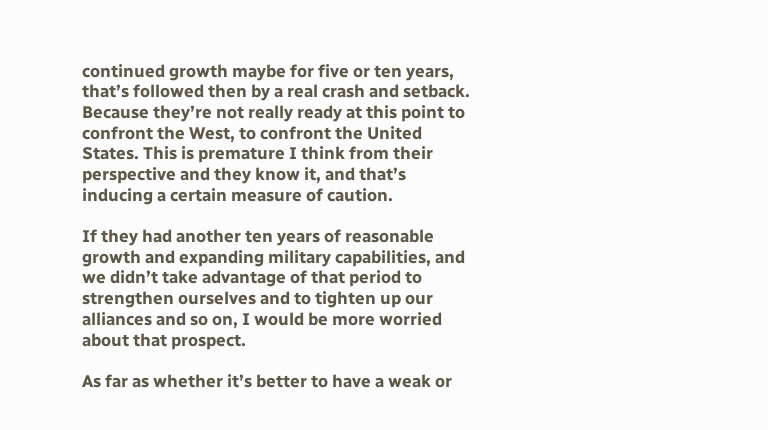continued growth maybe for five or ten years, that’s followed then by a real crash and setback. Because they’re not really ready at this point to confront the West, to confront the United States. This is premature I think from their perspective and they know it, and that’s inducing a certain measure of caution.

If they had another ten years of reasonable growth and expanding military capabilities, and we didn’t take advantage of that period to strengthen ourselves and to tighten up our alliances and so on, I would be more worried about that prospect.

As far as whether it’s better to have a weak or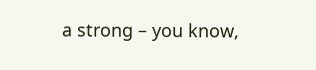a strong – you know,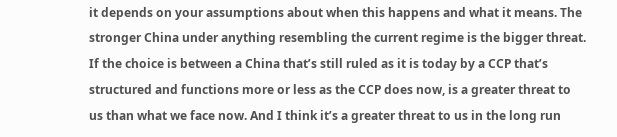it depends on your assumptions about when this happens and what it means. The stronger China under anything resembling the current regime is the bigger threat. If the choice is between a China that’s still ruled as it is today by a CCP that’s structured and functions more or less as the CCP does now, is a greater threat to us than what we face now. And I think it’s a greater threat to us in the long run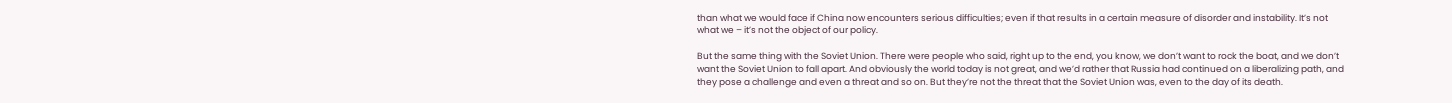than what we would face if China now encounters serious difficulties; even if that results in a certain measure of disorder and instability. It’s not what we – it’s not the object of our policy.

But the same thing with the Soviet Union. There were people who said, right up to the end, you know, we don’t want to rock the boat, and we don’t want the Soviet Union to fall apart. And obviously the world today is not great, and we’d rather that Russia had continued on a liberalizing path, and they pose a challenge and even a threat and so on. But they’re not the threat that the Soviet Union was, even to the day of its death.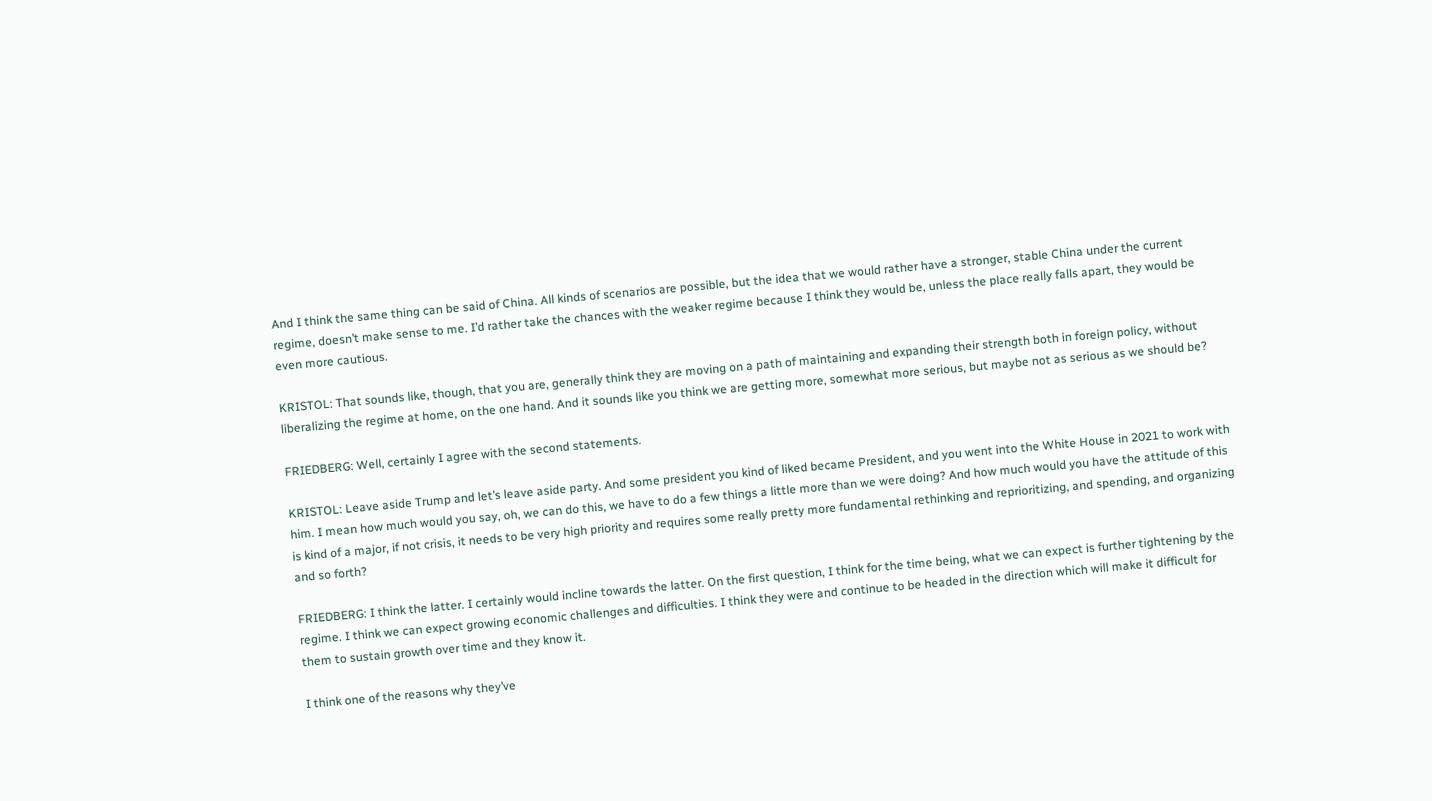And I think the same thing can be said of China. All kinds of scenarios are possible, but the idea that we would rather have a stronger, stable China under the current regime, doesn’t make sense to me. I’d rather take the chances with the weaker regime because I think they would be, unless the place really falls apart, they would be even more cautious.

KRISTOL: That sounds like, though, that you are, generally think they are moving on a path of maintaining and expanding their strength both in foreign policy, without liberalizing the regime at home, on the one hand. And it sounds like you think we are getting more, somewhat more serious, but maybe not as serious as we should be?

FRIEDBERG: Well, certainly I agree with the second statements.

KRISTOL: Leave aside Trump and let’s leave aside party. And some president you kind of liked became President, and you went into the White House in 2021 to work with him. I mean how much would you say, oh, we can do this, we have to do a few things a little more than we were doing? And how much would you have the attitude of this is kind of a major, if not crisis, it needs to be very high priority and requires some really pretty more fundamental rethinking and reprioritizing, and spending, and organizing and so forth?

FRIEDBERG: I think the latter. I certainly would incline towards the latter. On the first question, I think for the time being, what we can expect is further tightening by the regime. I think we can expect growing economic challenges and difficulties. I think they were and continue to be headed in the direction which will make it difficult for them to sustain growth over time and they know it.

I think one of the reasons why they’ve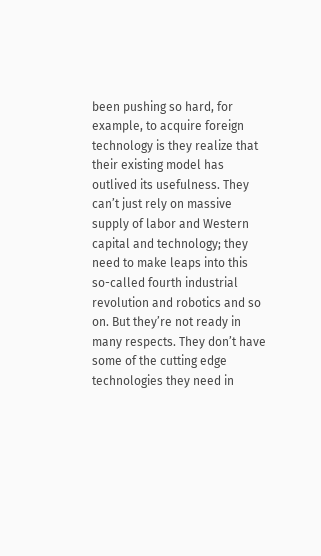been pushing so hard, for example, to acquire foreign technology is they realize that their existing model has outlived its usefulness. They can’t just rely on massive supply of labor and Western capital and technology; they need to make leaps into this so-called fourth industrial revolution and robotics and so on. But they’re not ready in many respects. They don’t have some of the cutting edge technologies they need in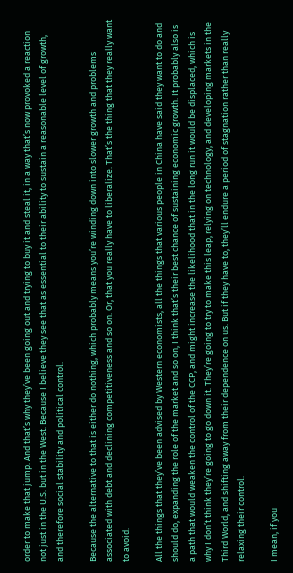order to make that jump. And that’s why they’ve been going out and trying to buy it and steal it, in a way that’s now provoked a reaction not just in the U.S. but in the West. Because I believe they see that as essential to their ability to sustain a reasonable level of growth, and therefore social stability and political control.

Because the alternative to that is either do nothing, which probably means you’re winding down into slower growth and problems associated with debt and declining competitiveness and so on. Or, that you really have to liberalize. That’s the thing that they really want to avoid.

All the things that they’ve been advised by Western economists, all the things that various people in China have said they want to do and should do, expanding the role of the market and so on, I think that’s their best chance of sustaining economic growth. It probably also is a path that would weaken the control of the CCP, and might increase the likelihood that in the long run it would be displaced, which is why I don’t think they’re going to go down it. They’re going to try to make this leap, relying on technology, and developing markets in the Third World, and shifting away from their dependence on us. But if they have to, they’ll endure a period of stagnation rather than really relaxing their control.

I mean, if you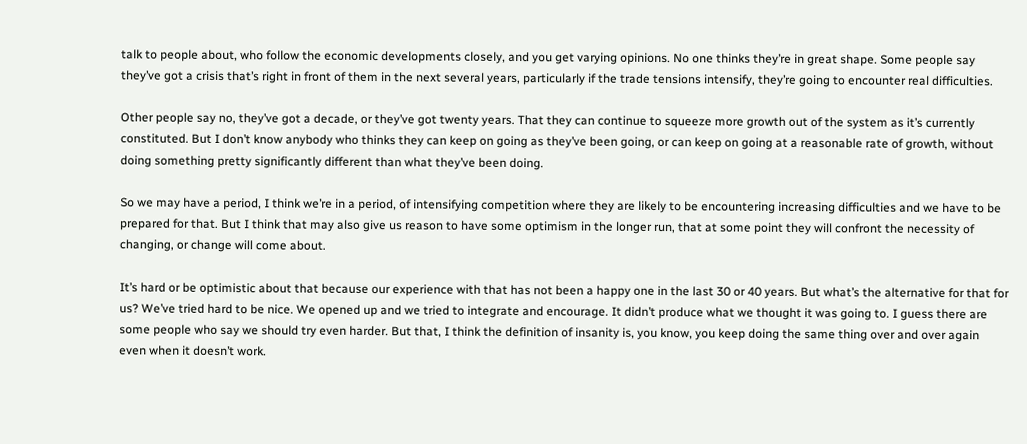talk to people about, who follow the economic developments closely, and you get varying opinions. No one thinks they’re in great shape. Some people say they’ve got a crisis that’s right in front of them in the next several years, particularly if the trade tensions intensify, they’re going to encounter real difficulties.

Other people say no, they’ve got a decade, or they’ve got twenty years. That they can continue to squeeze more growth out of the system as it’s currently constituted. But I don’t know anybody who thinks they can keep on going as they’ve been going, or can keep on going at a reasonable rate of growth, without doing something pretty significantly different than what they’ve been doing.

So we may have a period, I think we’re in a period, of intensifying competition where they are likely to be encountering increasing difficulties and we have to be prepared for that. But I think that may also give us reason to have some optimism in the longer run, that at some point they will confront the necessity of changing, or change will come about.

It’s hard or be optimistic about that because our experience with that has not been a happy one in the last 30 or 40 years. But what’s the alternative for that for us? We’ve tried hard to be nice. We opened up and we tried to integrate and encourage. It didn’t produce what we thought it was going to. I guess there are some people who say we should try even harder. But that, I think the definition of insanity is, you know, you keep doing the same thing over and over again even when it doesn’t work.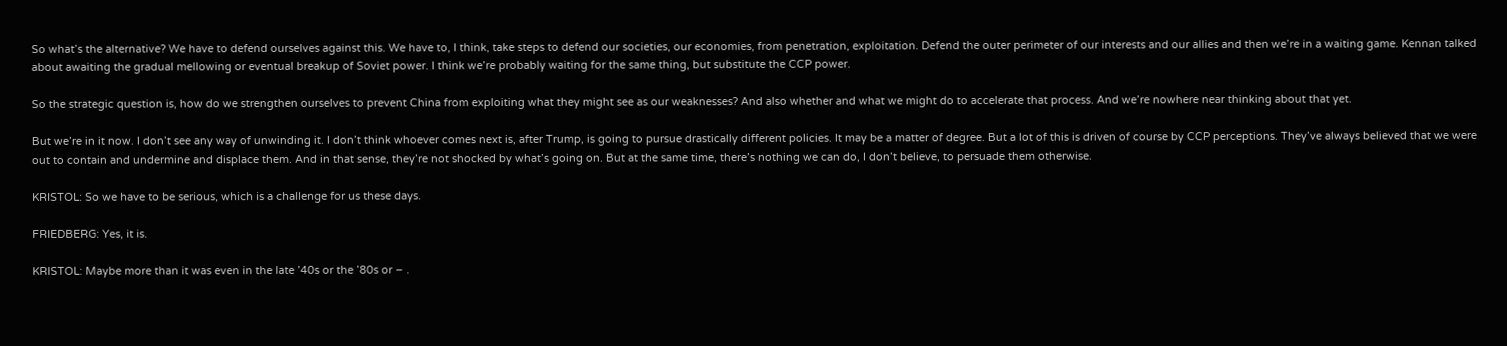So what’s the alternative? We have to defend ourselves against this. We have to, I think, take steps to defend our societies, our economies, from penetration, exploitation. Defend the outer perimeter of our interests and our allies and then we’re in a waiting game. Kennan talked about awaiting the gradual mellowing or eventual breakup of Soviet power. I think we’re probably waiting for the same thing, but substitute the CCP power.

So the strategic question is, how do we strengthen ourselves to prevent China from exploiting what they might see as our weaknesses? And also whether and what we might do to accelerate that process. And we’re nowhere near thinking about that yet.

But we’re in it now. I don’t see any way of unwinding it. I don’t think whoever comes next is, after Trump, is going to pursue drastically different policies. It may be a matter of degree. But a lot of this is driven of course by CCP perceptions. They’ve always believed that we were out to contain and undermine and displace them. And in that sense, they’re not shocked by what’s going on. But at the same time, there’s nothing we can do, I don’t believe, to persuade them otherwise.

KRISTOL: So we have to be serious, which is a challenge for us these days.

FRIEDBERG: Yes, it is.

KRISTOL: Maybe more than it was even in the late ’40s or the ’80s or – .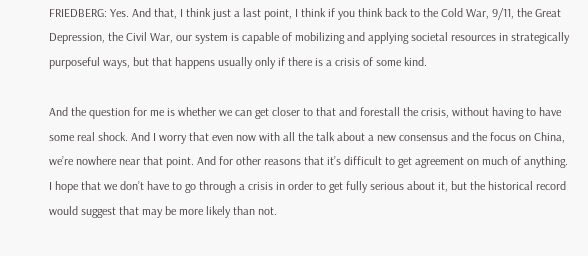FRIEDBERG: Yes. And that, I think just a last point, I think if you think back to the Cold War, 9/11, the Great Depression, the Civil War, our system is capable of mobilizing and applying societal resources in strategically purposeful ways, but that happens usually only if there is a crisis of some kind.

And the question for me is whether we can get closer to that and forestall the crisis, without having to have some real shock. And I worry that even now with all the talk about a new consensus and the focus on China, we’re nowhere near that point. And for other reasons that it’s difficult to get agreement on much of anything. I hope that we don’t have to go through a crisis in order to get fully serious about it, but the historical record would suggest that may be more likely than not.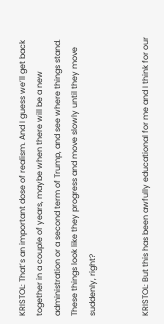KRISTOL: That’s an important dose of realism. And I guess we’ll get back together in a couple of years, maybe when there will be a new administration or a second term of Trump, and see where things stand. These things look like they progress and move slowly until they move suddenly, right?


KRISTOL: But this has been awfully educational for me and I think for our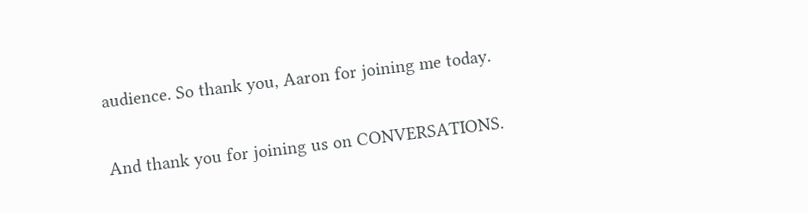audience. So thank you, Aaron for joining me today.

And thank you for joining us on CONVERSATIONS.